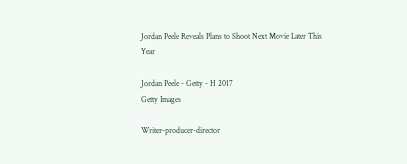Jordan Peele Reveals Plans to Shoot Next Movie Later This Year

Jordan Peele - Getty - H 2017
Getty Images

Writer-producer-director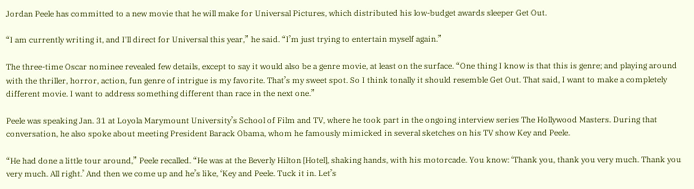Jordan Peele has committed to a new movie that he will make for Universal Pictures, which distributed his low-budget awards sleeper Get Out.

“I am currently writing it, and I'll direct for Universal this year,” he said. “I’m just trying to entertain myself again.”

The three-time Oscar nominee revealed few details, except to say it would also be a genre movie, at least on the surface. “One thing I know is that this is genre; and playing around with the thriller, horror, action, fun genre of intrigue is my favorite. That’s my sweet spot. So I think tonally it should resemble Get Out. That said, I want to make a completely different movie. I want to address something different than race in the next one.”

Peele was speaking Jan. 31 at Loyola Marymount University’s School of Film and TV, where he took part in the ongoing interview series The Hollywood Masters. During that conversation, he also spoke about meeting President Barack Obama, whom he famously mimicked in several sketches on his TV show Key and Peele.

“He had done a little tour around,” Peele recalled. “He was at the Beverly Hilton [Hotel], shaking hands, with his motorcade. You know: ‘Thank you, thank you very much. Thank you very much. All right.’ And then we come up and he’s like, ‘Key and Peele. Tuck it in. Let’s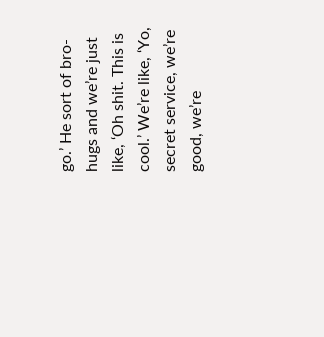go.’ He sort of bro-hugs and we’re just like, ‘Oh shit. This is cool.’ We’re like, ‘Yo, secret service, we’re good, we’re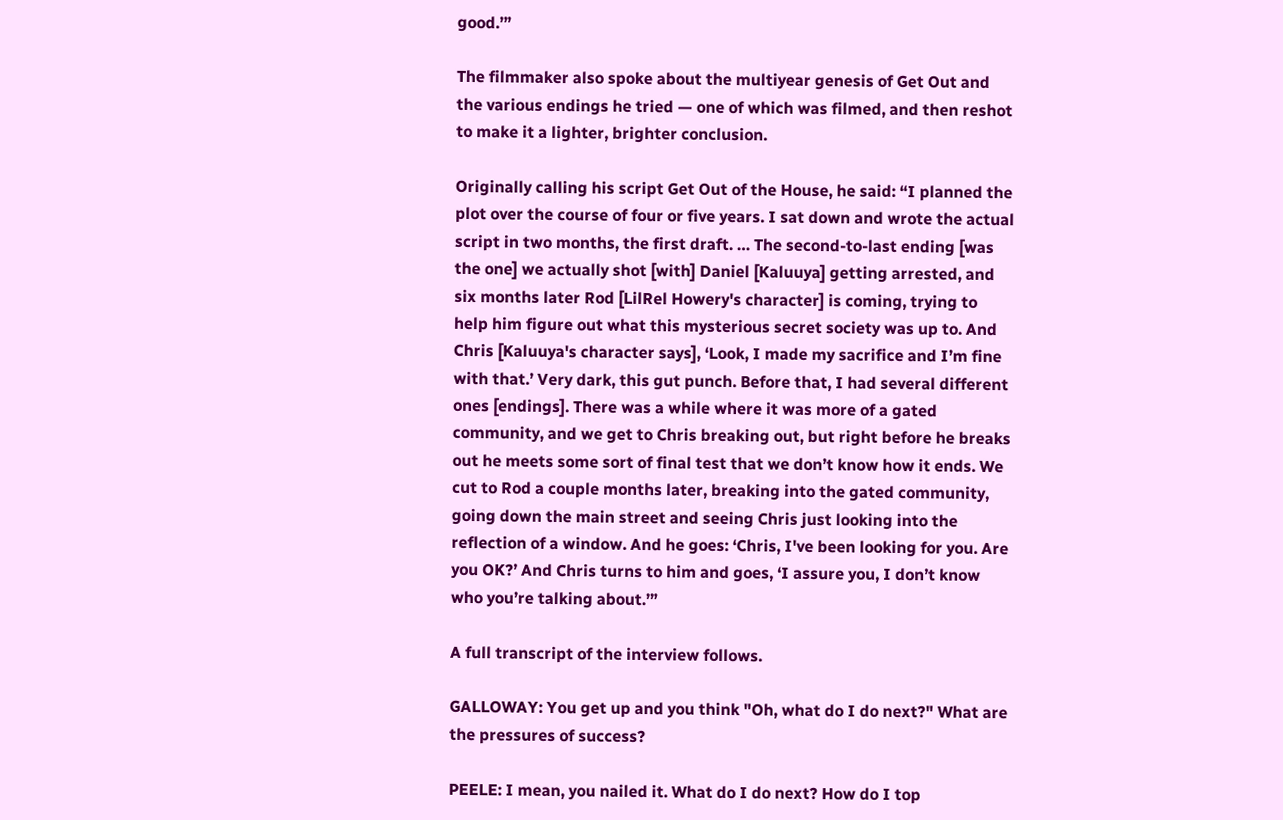good.’”

The filmmaker also spoke about the multiyear genesis of Get Out and the various endings he tried — one of which was filmed, and then reshot to make it a lighter, brighter conclusion.

Originally calling his script Get Out of the House, he said: “I planned the plot over the course of four or five years. I sat down and wrote the actual script in two months, the first draft. … The second-to-last ending [was the one] we actually shot [with] Daniel [Kaluuya] getting arrested, and six months later Rod [LilRel Howery's character] is coming, trying to help him figure out what this mysterious secret society was up to. And Chris [Kaluuya's character says], ‘Look, I made my sacrifice and I’m fine with that.’ Very dark, this gut punch. Before that, I had several different ones [endings]. There was a while where it was more of a gated community, and we get to Chris breaking out, but right before he breaks out he meets some sort of final test that we don’t know how it ends. We cut to Rod a couple months later, breaking into the gated community, going down the main street and seeing Chris just looking into the reflection of a window. And he goes: ‘Chris, I've been looking for you. Are you OK?’ And Chris turns to him and goes, ‘I assure you, I don’t know who you’re talking about.’”

A full transcript of the interview follows.

GALLOWAY: You get up and you think "Oh, what do I do next?" What are the pressures of success?

PEELE: I mean, you nailed it. What do I do next? How do I top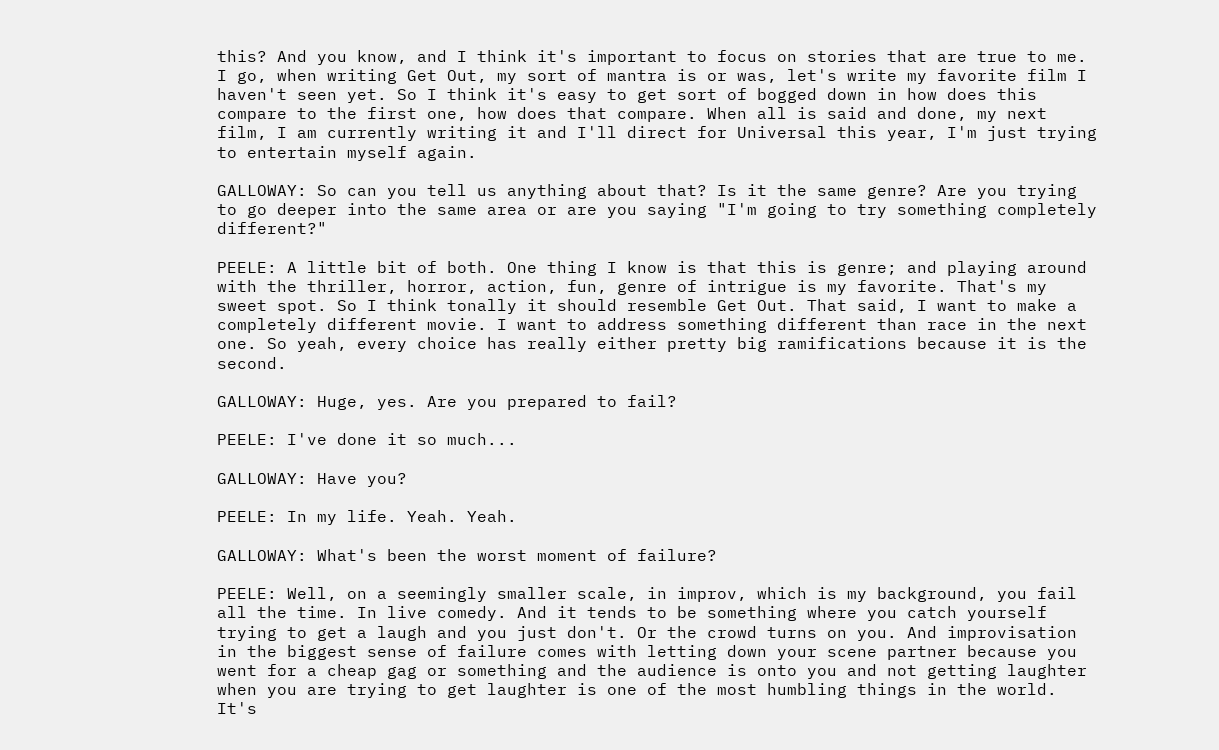this? And you know, and I think it's important to focus on stories that are true to me. I go, when writing Get Out, my sort of mantra is or was, let's write my favorite film I haven't seen yet. So I think it's easy to get sort of bogged down in how does this compare to the first one, how does that compare. When all is said and done, my next film, I am currently writing it and I'll direct for Universal this year, I'm just trying to entertain myself again.

GALLOWAY: So can you tell us anything about that? Is it the same genre? Are you trying to go deeper into the same area or are you saying "I'm going to try something completely different?"

PEELE: A little bit of both. One thing I know is that this is genre; and playing around with the thriller, horror, action, fun, genre of intrigue is my favorite. That's my sweet spot. So I think tonally it should resemble Get Out. That said, I want to make a completely different movie. I want to address something different than race in the next one. So yeah, every choice has really either pretty big ramifications because it is the second.

GALLOWAY: Huge, yes. Are you prepared to fail?

PEELE: I've done it so much...

GALLOWAY: Have you?

PEELE: In my life. Yeah. Yeah.

GALLOWAY: What's been the worst moment of failure?

PEELE: Well, on a seemingly smaller scale, in improv, which is my background, you fail all the time. In live comedy. And it tends to be something where you catch yourself trying to get a laugh and you just don't. Or the crowd turns on you. And improvisation in the biggest sense of failure comes with letting down your scene partner because you went for a cheap gag or something and the audience is onto you and not getting laughter when you are trying to get laughter is one of the most humbling things in the world. It's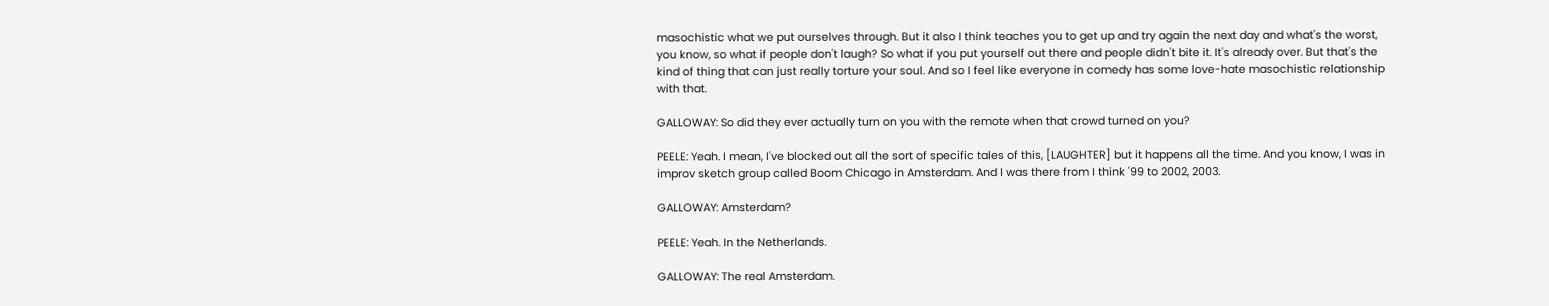masochistic what we put ourselves through. But it also I think teaches you to get up and try again the next day and what's the worst, you know, so what if people don't laugh? So what if you put yourself out there and people didn't bite it. It's already over. But that's the kind of thing that can just really torture your soul. And so I feel like everyone in comedy has some love-hate masochistic relationship with that.

GALLOWAY: So did they ever actually turn on you with the remote when that crowd turned on you?

PEELE: Yeah. I mean, I've blocked out all the sort of specific tales of this, [LAUGHTER] but it happens all the time. And you know, I was in improv sketch group called Boom Chicago in Amsterdam. And I was there from I think '99 to 2002, 2003.

GALLOWAY: Amsterdam?

PEELE: Yeah. In the Netherlands.

GALLOWAY: The real Amsterdam.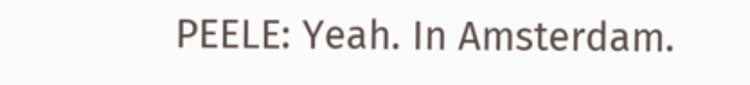PEELE: Yeah. In Amsterdam.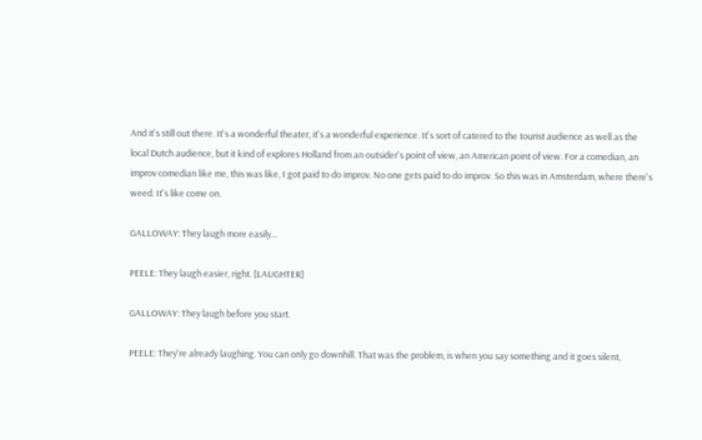And it's still out there. It's a wonderful theater, it's a wonderful experience. It's sort of catered to the tourist audience as well as the local Dutch audience, but it kind of explores Holland from an outsider's point of view, an American point of view. For a comedian, an improv comedian like me, this was like, I got paid to do improv. No one gets paid to do improv. So this was in Amsterdam, where there's weed. It's like come on.

GALLOWAY: They laugh more easily...

PEELE: They laugh easier, right. [LAUGHTER]

GALLOWAY: They laugh before you start.

PEELE: They're already laughing. You can only go downhill. That was the problem, is when you say something and it goes silent,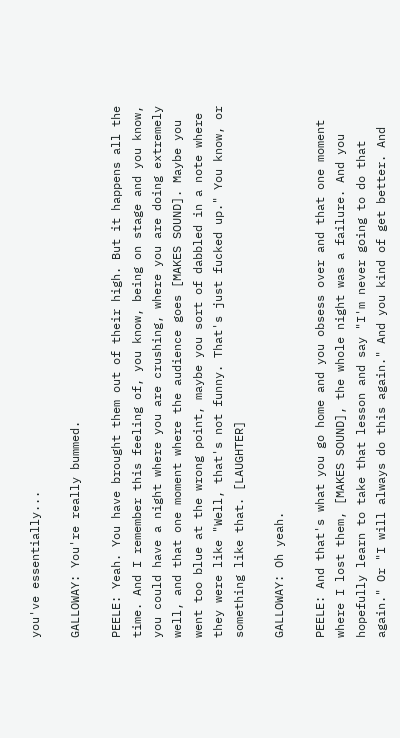you've essentially...

GALLOWAY: You're really bummed.

PEELE: Yeah. You have brought them out of their high. But it happens all the time. And I remember this feeling of, you know, being on stage and you know, you could have a night where you are crushing, where you are doing extremely well, and that one moment where the audience goes [MAKES SOUND]. Maybe you went too blue at the wrong point, maybe you sort of dabbled in a note where they were like "Well, that's not funny. That's just fucked up." You know, or something like that. [LAUGHTER]

GALLOWAY: Oh yeah.

PEELE: And that's what you go home and you obsess over and that one moment where I lost them, [MAKES SOUND], the whole night was a failure. And you hopefully learn to take that lesson and say "I'm never going to do that again." Or "I will always do this again." And you kind of get better. And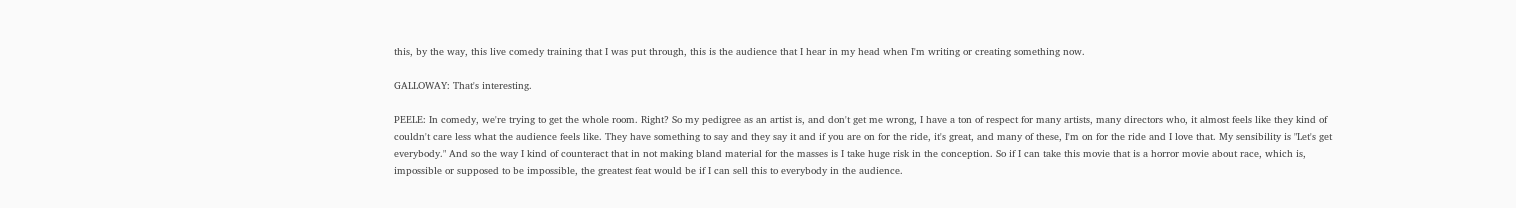this, by the way, this live comedy training that I was put through, this is the audience that I hear in my head when I'm writing or creating something now.

GALLOWAY: That's interesting.

PEELE: In comedy, we're trying to get the whole room. Right? So my pedigree as an artist is, and don't get me wrong, I have a ton of respect for many artists, many directors who, it almost feels like they kind of couldn't care less what the audience feels like. They have something to say and they say it and if you are on for the ride, it's great, and many of these, I'm on for the ride and I love that. My sensibility is "Let's get everybody." And so the way I kind of counteract that in not making bland material for the masses is I take huge risk in the conception. So if I can take this movie that is a horror movie about race, which is, impossible or supposed to be impossible, the greatest feat would be if I can sell this to everybody in the audience.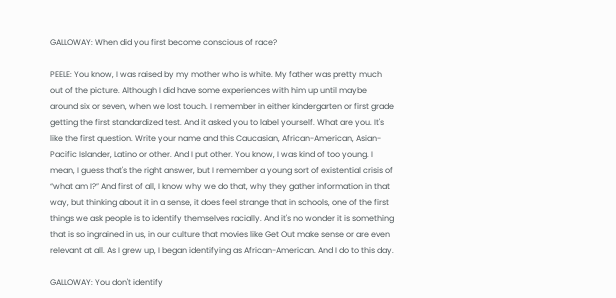GALLOWAY: When did you first become conscious of race?

PEELE: You know, I was raised by my mother who is white. My father was pretty much out of the picture. Although I did have some experiences with him up until maybe around six or seven, when we lost touch. I remember in either kindergarten or first grade getting the first standardized test. And it asked you to label yourself. What are you. It's like the first question. Write your name and this Caucasian, African-American, Asian-Pacific Islander, Latino or other. And I put other. You know, I was kind of too young. I mean, I guess that's the right answer, but I remember a young sort of existential crisis of “what am I?” And first of all, I know why we do that, why they gather information in that way, but thinking about it in a sense, it does feel strange that in schools, one of the first things we ask people is to identify themselves racially. And it's no wonder it is something that is so ingrained in us, in our culture that movies like Get Out make sense or are even relevant at all. As I grew up, I began identifying as African-American. And I do to this day.

GALLOWAY: You don't identify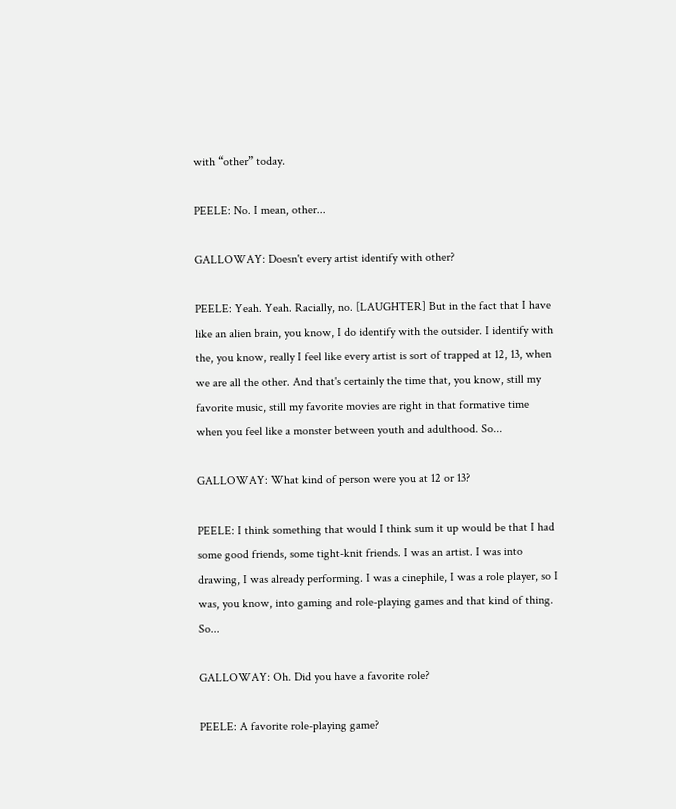with “other” today.

PEELE: No. I mean, other...

GALLOWAY: Doesn't every artist identify with other?

PEELE: Yeah. Yeah. Racially, no. [LAUGHTER] But in the fact that I have like an alien brain, you know, I do identify with the outsider. I identify with the, you know, really I feel like every artist is sort of trapped at 12, 13, when we are all the other. And that's certainly the time that, you know, still my favorite music, still my favorite movies are right in that formative time when you feel like a monster between youth and adulthood. So...

GALLOWAY: What kind of person were you at 12 or 13?

PEELE: I think something that would I think sum it up would be that I had some good friends, some tight-knit friends. I was an artist. I was into drawing, I was already performing. I was a cinephile, I was a role player, so I was, you know, into gaming and role-playing games and that kind of thing. So...

GALLOWAY: Oh. Did you have a favorite role?

PEELE: A favorite role-playing game?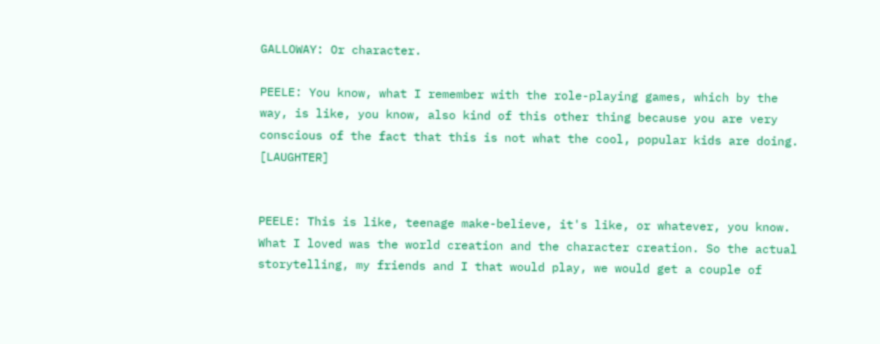GALLOWAY: Or character.

PEELE: You know, what I remember with the role-playing games, which by the way, is like, you know, also kind of this other thing because you are very conscious of the fact that this is not what the cool, popular kids are doing. [LAUGHTER]


PEELE: This is like, teenage make-believe, it's like, or whatever, you know. What I loved was the world creation and the character creation. So the actual storytelling, my friends and I that would play, we would get a couple of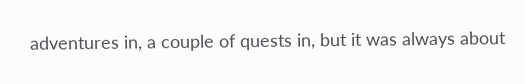adventures in, a couple of quests in, but it was always about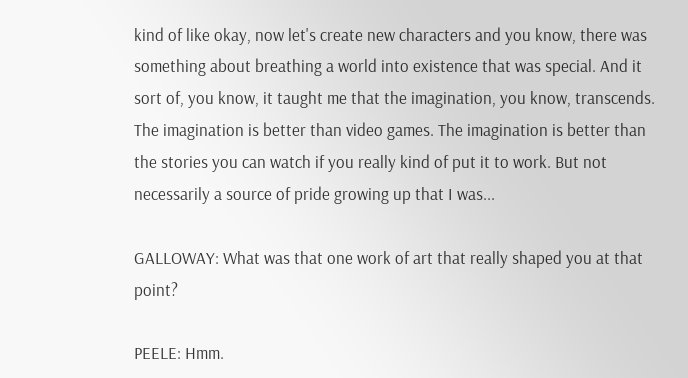kind of like okay, now let's create new characters and you know, there was something about breathing a world into existence that was special. And it sort of, you know, it taught me that the imagination, you know, transcends. The imagination is better than video games. The imagination is better than the stories you can watch if you really kind of put it to work. But not necessarily a source of pride growing up that I was...

GALLOWAY: What was that one work of art that really shaped you at that point?

PEELE: Hmm.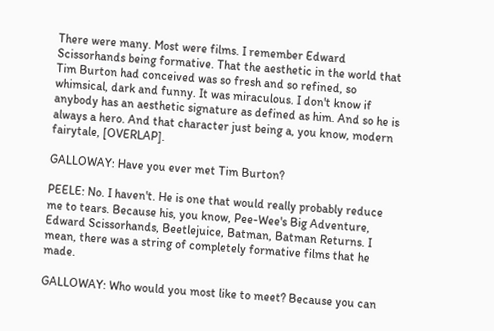There were many. Most were films. I remember Edward Scissorhands being formative. That the aesthetic in the world that Tim Burton had conceived was so fresh and so refined, so whimsical, dark and funny. It was miraculous. I don't know if anybody has an aesthetic signature as defined as him. And so he is always a hero. And that character just being a, you know, modern fairytale, [OVERLAP].

GALLOWAY: Have you ever met Tim Burton?

PEELE: No. I haven't. He is one that would really probably reduce me to tears. Because his, you know, Pee-Wee's Big Adventure, Edward Scissorhands, Beetlejuice, Batman, Batman Returns. I mean, there was a string of completely formative films that he made.

GALLOWAY: Who would you most like to meet? Because you can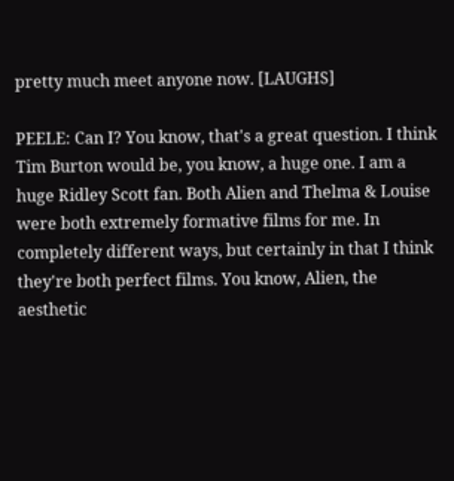pretty much meet anyone now. [LAUGHS]

PEELE: Can I? You know, that's a great question. I think Tim Burton would be, you know, a huge one. I am a huge Ridley Scott fan. Both Alien and Thelma & Louise were both extremely formative films for me. In completely different ways, but certainly in that I think they're both perfect films. You know, Alien, the aesthetic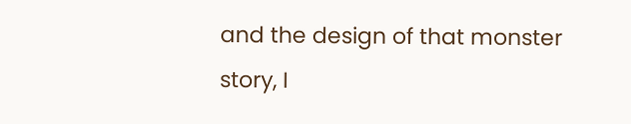and the design of that monster story, I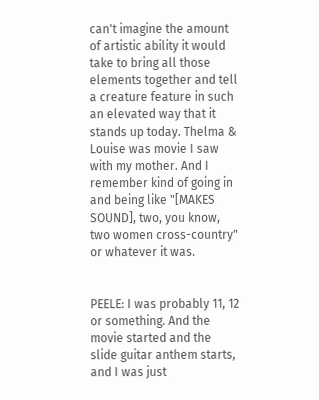can't imagine the amount of artistic ability it would take to bring all those elements together and tell a creature feature in such an elevated way that it stands up today. Thelma & Louise was movie I saw with my mother. And I remember kind of going in and being like "[MAKES SOUND], two, you know, two women cross-country" or whatever it was.


PEELE: I was probably 11, 12 or something. And the movie started and the slide guitar anthem starts, and I was just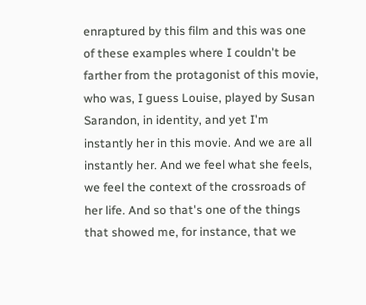enraptured by this film and this was one of these examples where I couldn't be farther from the protagonist of this movie, who was, I guess Louise, played by Susan Sarandon, in identity, and yet I'm instantly her in this movie. And we are all instantly her. And we feel what she feels, we feel the context of the crossroads of her life. And so that's one of the things that showed me, for instance, that we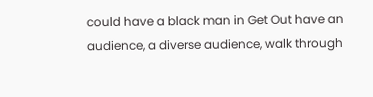could have a black man in Get Out have an audience, a diverse audience, walk through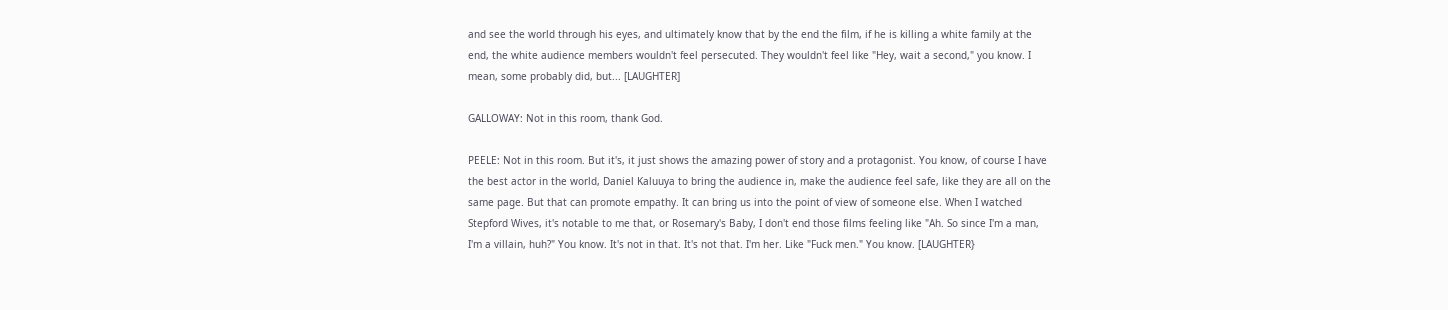and see the world through his eyes, and ultimately know that by the end the film, if he is killing a white family at the end, the white audience members wouldn't feel persecuted. They wouldn't feel like "Hey, wait a second," you know. I mean, some probably did, but... [LAUGHTER]

GALLOWAY: Not in this room, thank God.

PEELE: Not in this room. But it's, it just shows the amazing power of story and a protagonist. You know, of course I have the best actor in the world, Daniel Kaluuya to bring the audience in, make the audience feel safe, like they are all on the same page. But that can promote empathy. It can bring us into the point of view of someone else. When I watched Stepford Wives, it's notable to me that, or Rosemary's Baby, I don't end those films feeling like "Ah. So since I'm a man, I'm a villain, huh?" You know. It's not in that. It's not that. I'm her. Like "Fuck men." You know. [LAUGHTER}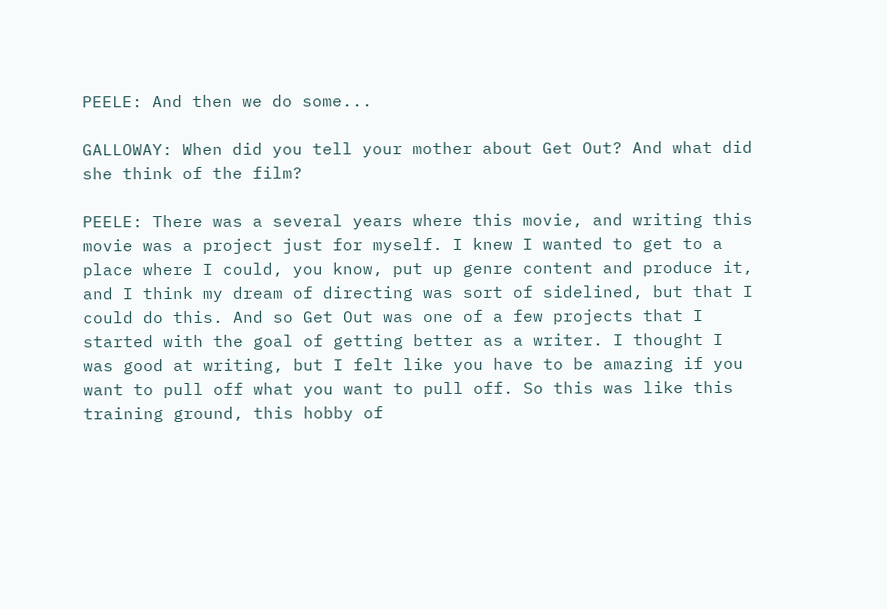PEELE: And then we do some...

GALLOWAY: When did you tell your mother about Get Out? And what did she think of the film?

PEELE: There was a several years where this movie, and writing this movie was a project just for myself. I knew I wanted to get to a place where I could, you know, put up genre content and produce it, and I think my dream of directing was sort of sidelined, but that I could do this. And so Get Out was one of a few projects that I started with the goal of getting better as a writer. I thought I was good at writing, but I felt like you have to be amazing if you want to pull off what you want to pull off. So this was like this training ground, this hobby of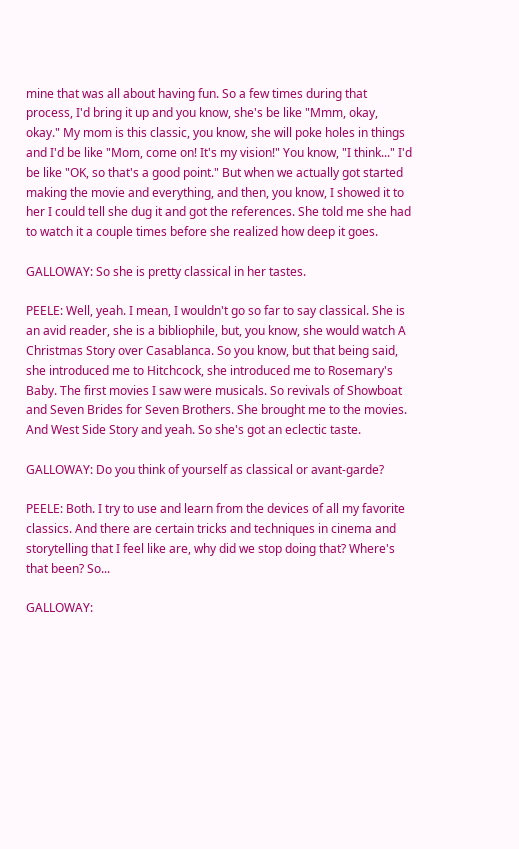mine that was all about having fun. So a few times during that process, I'd bring it up and you know, she's be like "Mmm, okay, okay." My mom is this classic, you know, she will poke holes in things and I'd be like "Mom, come on! It's my vision!" You know, "I think..." I'd be like "OK, so that's a good point." But when we actually got started making the movie and everything, and then, you know, I showed it to her I could tell she dug it and got the references. She told me she had to watch it a couple times before she realized how deep it goes.

GALLOWAY: So she is pretty classical in her tastes.

PEELE: Well, yeah. I mean, I wouldn't go so far to say classical. She is an avid reader, she is a bibliophile, but, you know, she would watch A Christmas Story over Casablanca. So you know, but that being said, she introduced me to Hitchcock, she introduced me to Rosemary's Baby. The first movies I saw were musicals. So revivals of Showboat and Seven Brides for Seven Brothers. She brought me to the movies. And West Side Story and yeah. So she's got an eclectic taste.

GALLOWAY: Do you think of yourself as classical or avant-garde?

PEELE: Both. I try to use and learn from the devices of all my favorite classics. And there are certain tricks and techniques in cinema and storytelling that I feel like are, why did we stop doing that? Where's that been? So...

GALLOWAY: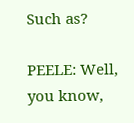Such as?

PEELE: Well, you know,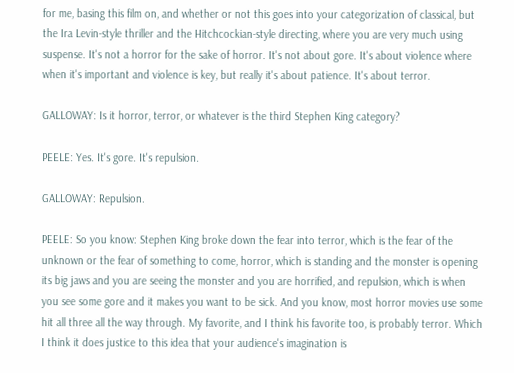for me, basing this film on, and whether or not this goes into your categorization of classical, but the Ira Levin-style thriller and the Hitchcockian-style directing, where you are very much using suspense. It's not a horror for the sake of horror. It's not about gore. It's about violence where when it's important and violence is key, but really it's about patience. It's about terror.

GALLOWAY: Is it horror, terror, or whatever is the third Stephen King category?

PEELE: Yes. It's gore. It's repulsion.

GALLOWAY: Repulsion.

PEELE: So you know: Stephen King broke down the fear into terror, which is the fear of the unknown or the fear of something to come, horror, which is standing and the monster is opening its big jaws and you are seeing the monster and you are horrified, and repulsion, which is when you see some gore and it makes you want to be sick. And you know, most horror movies use some hit all three all the way through. My favorite, and I think his favorite too, is probably terror. Which I think it does justice to this idea that your audience's imagination is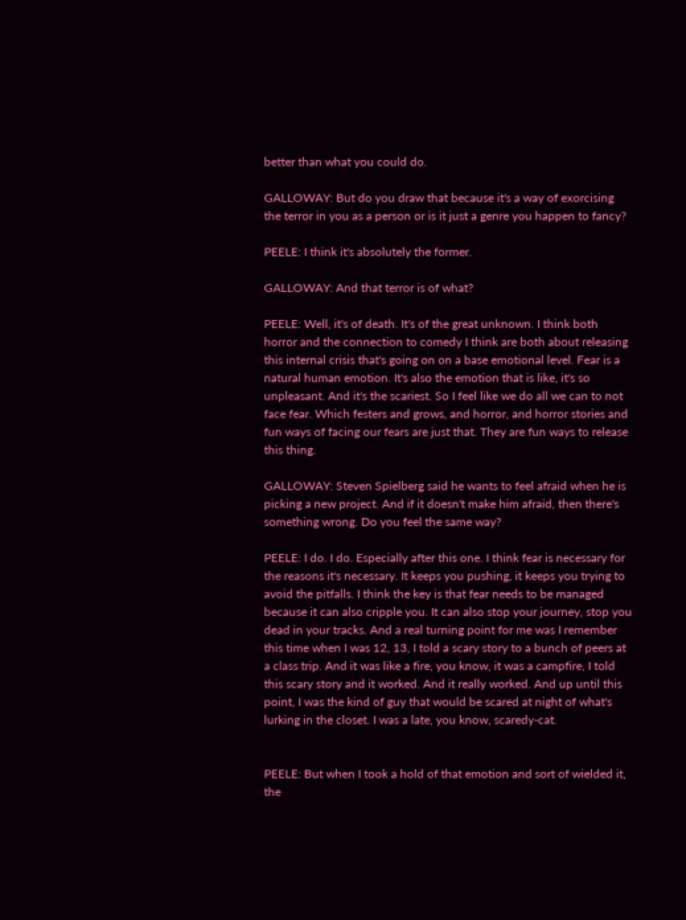better than what you could do.

GALLOWAY: But do you draw that because it's a way of exorcising the terror in you as a person or is it just a genre you happen to fancy?

PEELE: I think it's absolutely the former.

GALLOWAY: And that terror is of what?

PEELE: Well, it's of death. It's of the great unknown. I think both horror and the connection to comedy I think are both about releasing this internal crisis that's going on on a base emotional level. Fear is a natural human emotion. It's also the emotion that is like, it's so unpleasant. And it's the scariest. So I feel like we do all we can to not face fear. Which festers and grows, and horror, and horror stories and fun ways of facing our fears are just that. They are fun ways to release this thing.

GALLOWAY: Steven Spielberg said he wants to feel afraid when he is picking a new project. And if it doesn't make him afraid, then there's something wrong. Do you feel the same way?

PEELE: I do. I do. Especially after this one. I think fear is necessary for the reasons it's necessary. It keeps you pushing, it keeps you trying to avoid the pitfalls. I think the key is that fear needs to be managed because it can also cripple you. It can also stop your journey, stop you dead in your tracks. And a real turning point for me was I remember this time when I was 12, 13, I told a scary story to a bunch of peers at a class trip. And it was like a fire, you know, it was a campfire, I told this scary story and it worked. And it really worked. And up until this point, I was the kind of guy that would be scared at night of what's lurking in the closet. I was a late, you know, scaredy-cat.


PEELE: But when I took a hold of that emotion and sort of wielded it, the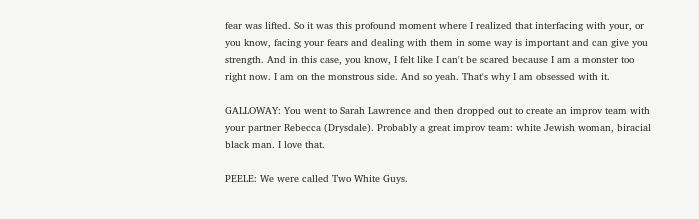fear was lifted. So it was this profound moment where I realized that interfacing with your, or you know, facing your fears and dealing with them in some way is important and can give you strength. And in this case, you know, I felt like I can't be scared because I am a monster too right now. I am on the monstrous side. And so yeah. That's why I am obsessed with it.

GALLOWAY: You went to Sarah Lawrence and then dropped out to create an improv team with your partner Rebecca (Drysdale). Probably a great improv team: white Jewish woman, biracial black man. I love that.

PEELE: We were called Two White Guys.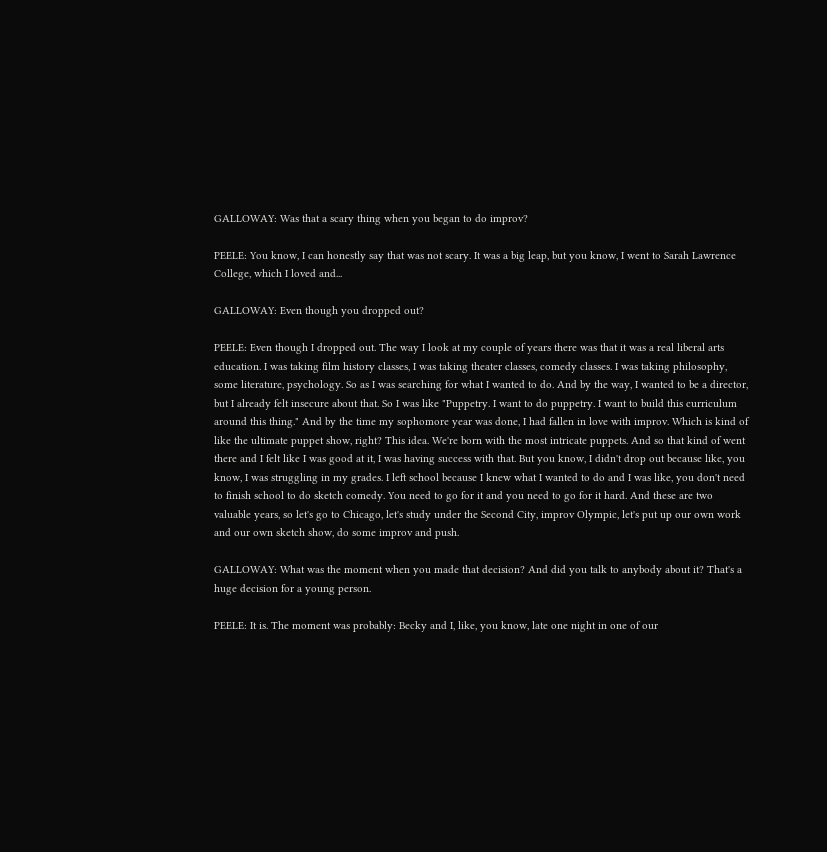GALLOWAY: Was that a scary thing when you began to do improv?

PEELE: You know, I can honestly say that was not scary. It was a big leap, but you know, I went to Sarah Lawrence College, which I loved and...

GALLOWAY: Even though you dropped out?

PEELE: Even though I dropped out. The way I look at my couple of years there was that it was a real liberal arts education. I was taking film history classes, I was taking theater classes, comedy classes. I was taking philosophy, some literature, psychology. So as I was searching for what I wanted to do. And by the way, I wanted to be a director, but I already felt insecure about that. So I was like "Puppetry. I want to do puppetry. I want to build this curriculum around this thing." And by the time my sophomore year was done, I had fallen in love with improv. Which is kind of like the ultimate puppet show, right? This idea. We're born with the most intricate puppets. And so that kind of went there and I felt like I was good at it, I was having success with that. But you know, I didn't drop out because like, you know, I was struggling in my grades. I left school because I knew what I wanted to do and I was like, you don't need to finish school to do sketch comedy. You need to go for it and you need to go for it hard. And these are two valuable years, so let's go to Chicago, let's study under the Second City, improv Olympic, let's put up our own work and our own sketch show, do some improv and push.

GALLOWAY: What was the moment when you made that decision? And did you talk to anybody about it? That's a huge decision for a young person.

PEELE: It is. The moment was probably: Becky and I, like, you know, late one night in one of our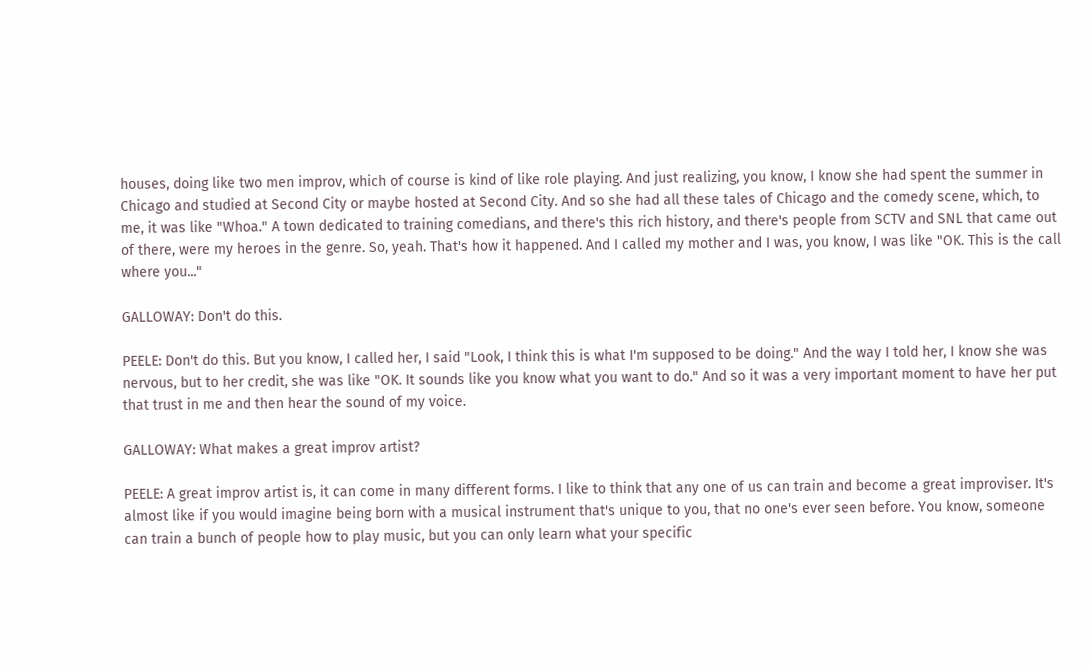houses, doing like two men improv, which of course is kind of like role playing. And just realizing, you know, I know she had spent the summer in Chicago and studied at Second City or maybe hosted at Second City. And so she had all these tales of Chicago and the comedy scene, which, to me, it was like "Whoa." A town dedicated to training comedians, and there's this rich history, and there's people from SCTV and SNL that came out of there, were my heroes in the genre. So, yeah. That's how it happened. And I called my mother and I was, you know, I was like "OK. This is the call where you..."

GALLOWAY: Don't do this.

PEELE: Don't do this. But you know, I called her, I said "Look, I think this is what I'm supposed to be doing." And the way I told her, I know she was nervous, but to her credit, she was like "OK. It sounds like you know what you want to do." And so it was a very important moment to have her put that trust in me and then hear the sound of my voice.

GALLOWAY: What makes a great improv artist?

PEELE: A great improv artist is, it can come in many different forms. I like to think that any one of us can train and become a great improviser. It's almost like if you would imagine being born with a musical instrument that's unique to you, that no one's ever seen before. You know, someone can train a bunch of people how to play music, but you can only learn what your specific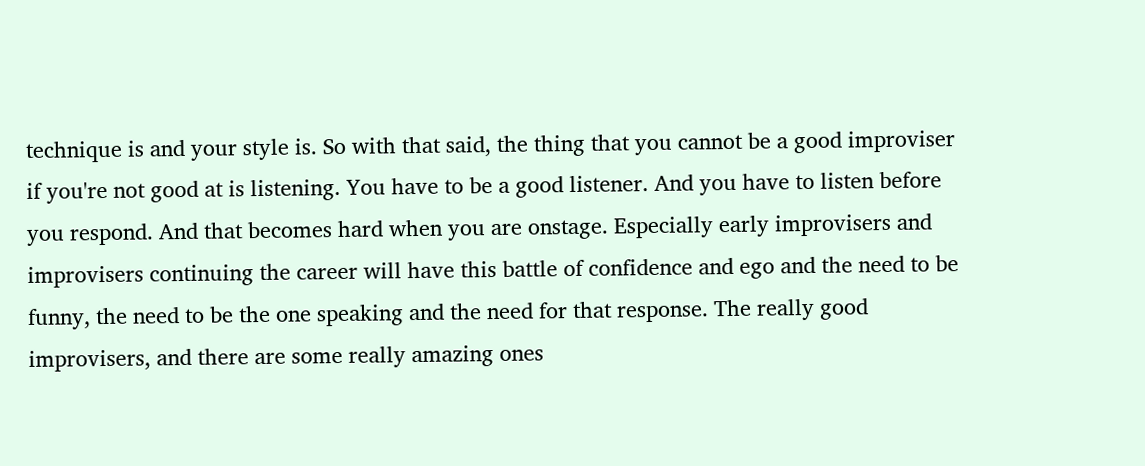technique is and your style is. So with that said, the thing that you cannot be a good improviser if you're not good at is listening. You have to be a good listener. And you have to listen before you respond. And that becomes hard when you are onstage. Especially early improvisers and improvisers continuing the career will have this battle of confidence and ego and the need to be funny, the need to be the one speaking and the need for that response. The really good improvisers, and there are some really amazing ones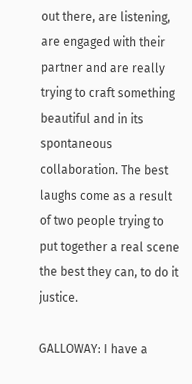out there, are listening, are engaged with their partner and are really trying to craft something beautiful and in its spontaneous collaboration. The best laughs come as a result of two people trying to put together a real scene the best they can, to do it justice.

GALLOWAY: I have a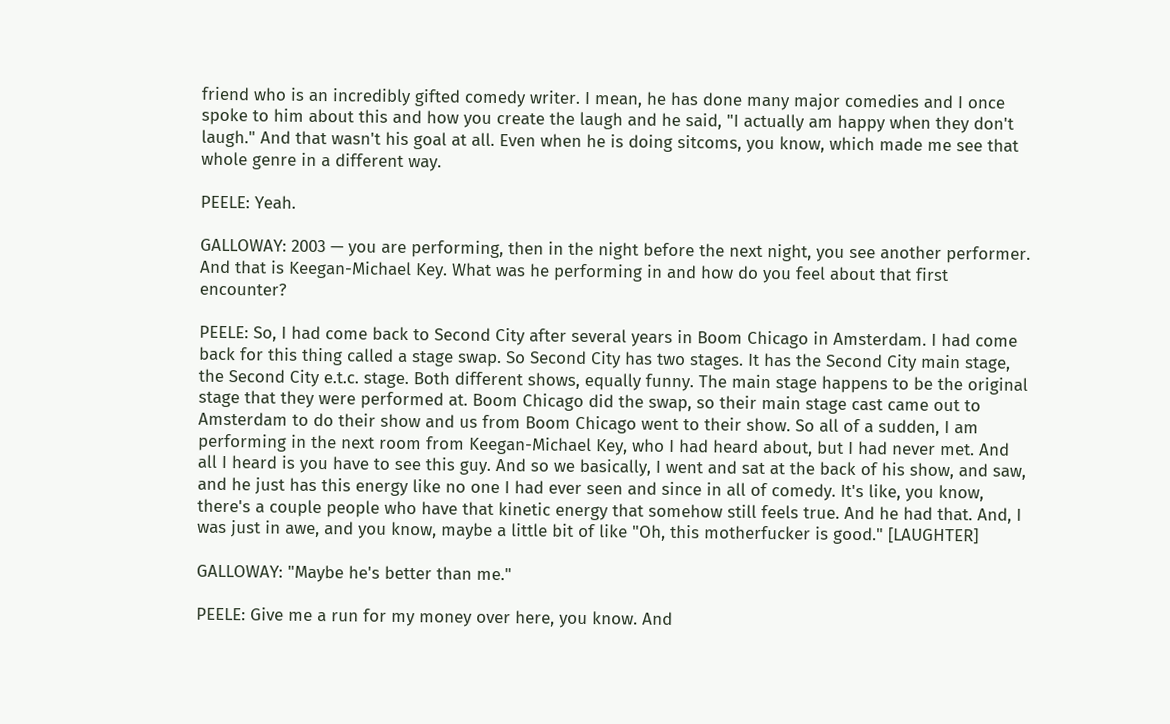friend who is an incredibly gifted comedy writer. I mean, he has done many major comedies and I once spoke to him about this and how you create the laugh and he said, "I actually am happy when they don't laugh." And that wasn't his goal at all. Even when he is doing sitcoms, you know, which made me see that whole genre in a different way.

PEELE: Yeah.

GALLOWAY: 2003 — you are performing, then in the night before the next night, you see another performer. And that is Keegan-Michael Key. What was he performing in and how do you feel about that first encounter?

PEELE: So, I had come back to Second City after several years in Boom Chicago in Amsterdam. I had come back for this thing called a stage swap. So Second City has two stages. It has the Second City main stage, the Second City e.t.c. stage. Both different shows, equally funny. The main stage happens to be the original stage that they were performed at. Boom Chicago did the swap, so their main stage cast came out to Amsterdam to do their show and us from Boom Chicago went to their show. So all of a sudden, I am performing in the next room from Keegan-Michael Key, who I had heard about, but I had never met. And all I heard is you have to see this guy. And so we basically, I went and sat at the back of his show, and saw, and he just has this energy like no one I had ever seen and since in all of comedy. It's like, you know, there's a couple people who have that kinetic energy that somehow still feels true. And he had that. And, I was just in awe, and you know, maybe a little bit of like "Oh, this motherfucker is good." [LAUGHTER]

GALLOWAY: "Maybe he's better than me."

PEELE: Give me a run for my money over here, you know. And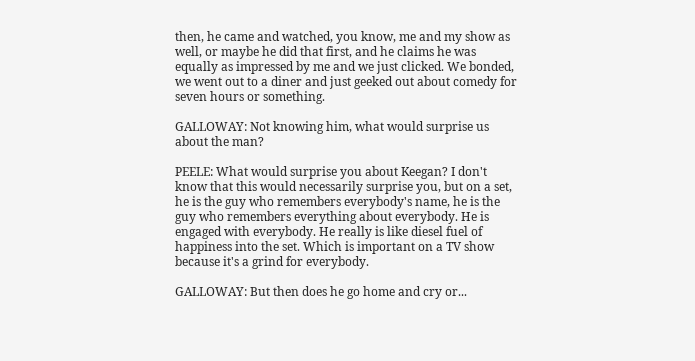then, he came and watched, you know, me and my show as well, or maybe he did that first, and he claims he was equally as impressed by me and we just clicked. We bonded, we went out to a diner and just geeked out about comedy for seven hours or something.

GALLOWAY: Not knowing him, what would surprise us about the man?

PEELE: What would surprise you about Keegan? I don't know that this would necessarily surprise you, but on a set, he is the guy who remembers everybody's name, he is the guy who remembers everything about everybody. He is engaged with everybody. He really is like diesel fuel of happiness into the set. Which is important on a TV show because it's a grind for everybody.

GALLOWAY: But then does he go home and cry or...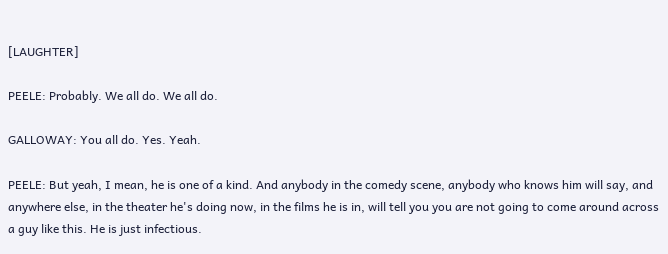[LAUGHTER]

PEELE: Probably. We all do. We all do.

GALLOWAY: You all do. Yes. Yeah.

PEELE: But yeah, I mean, he is one of a kind. And anybody in the comedy scene, anybody who knows him will say, and anywhere else, in the theater he's doing now, in the films he is in, will tell you you are not going to come around across a guy like this. He is just infectious.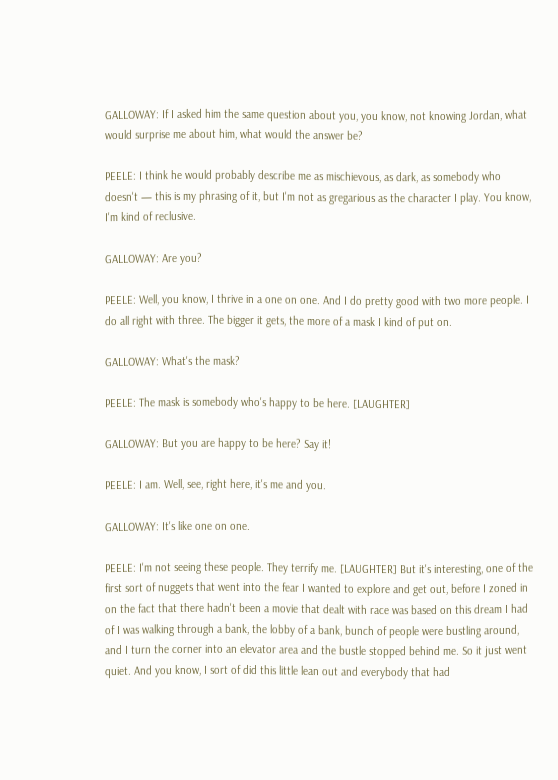GALLOWAY: If I asked him the same question about you, you know, not knowing Jordan, what would surprise me about him, what would the answer be?

PEELE: I think he would probably describe me as mischievous, as dark, as somebody who doesn't — this is my phrasing of it, but I'm not as gregarious as the character I play. You know, I'm kind of reclusive.

GALLOWAY: Are you?

PEELE: Well, you know, I thrive in a one on one. And I do pretty good with two more people. I do all right with three. The bigger it gets, the more of a mask I kind of put on.

GALLOWAY: What's the mask?

PEELE: The mask is somebody who's happy to be here. [LAUGHTER]

GALLOWAY: But you are happy to be here? Say it!

PEELE: I am. Well, see, right here, it's me and you.

GALLOWAY: It's like one on one.

PEELE: I'm not seeing these people. They terrify me. [LAUGHTER] But it's interesting, one of the first sort of nuggets that went into the fear I wanted to explore and get out, before I zoned in on the fact that there hadn't been a movie that dealt with race was based on this dream I had of I was walking through a bank, the lobby of a bank, bunch of people were bustling around, and I turn the corner into an elevator area and the bustle stopped behind me. So it just went quiet. And you know, I sort of did this little lean out and everybody that had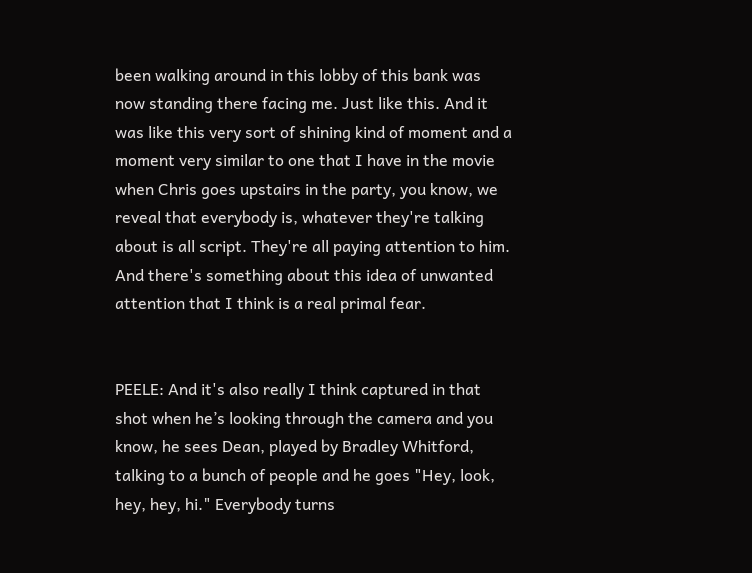been walking around in this lobby of this bank was now standing there facing me. Just like this. And it was like this very sort of shining kind of moment and a moment very similar to one that I have in the movie when Chris goes upstairs in the party, you know, we reveal that everybody is, whatever they're talking about is all script. They're all paying attention to him. And there's something about this idea of unwanted attention that I think is a real primal fear.


PEELE: And it's also really I think captured in that shot when he’s looking through the camera and you know, he sees Dean, played by Bradley Whitford, talking to a bunch of people and he goes "Hey, look, hey, hey, hi." Everybody turns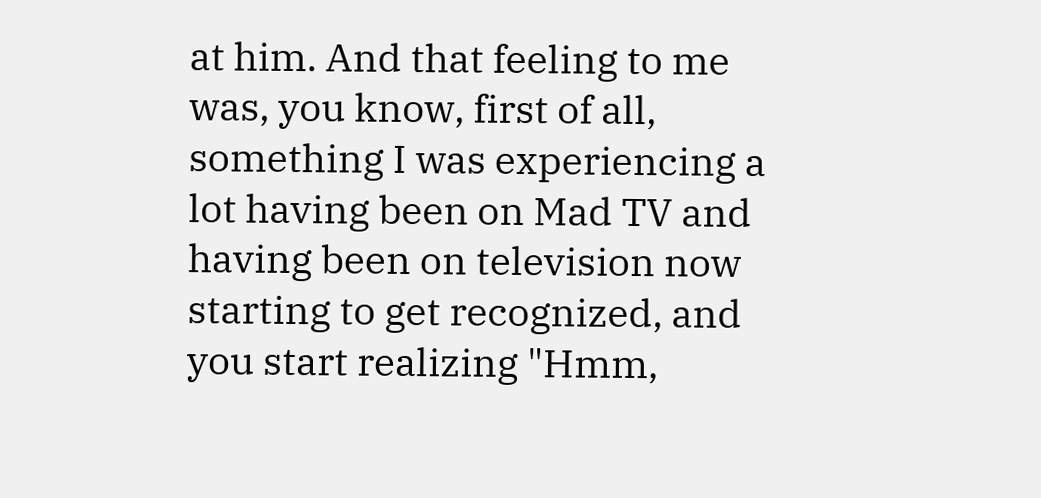at him. And that feeling to me was, you know, first of all, something I was experiencing a lot having been on Mad TV and having been on television now starting to get recognized, and you start realizing "Hmm,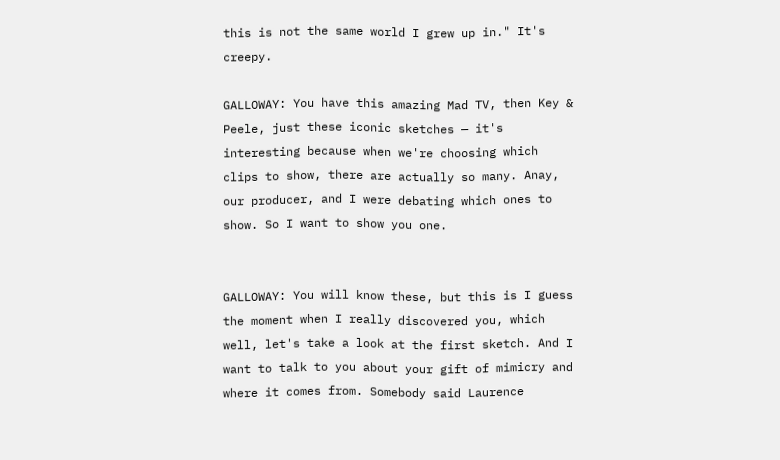this is not the same world I grew up in." It's creepy.

GALLOWAY: You have this amazing Mad TV, then Key & Peele, just these iconic sketches — it's interesting because when we're choosing which clips to show, there are actually so many. Anay, our producer, and I were debating which ones to show. So I want to show you one.


GALLOWAY: You will know these, but this is I guess the moment when I really discovered you, which well, let's take a look at the first sketch. And I want to talk to you about your gift of mimicry and where it comes from. Somebody said Laurence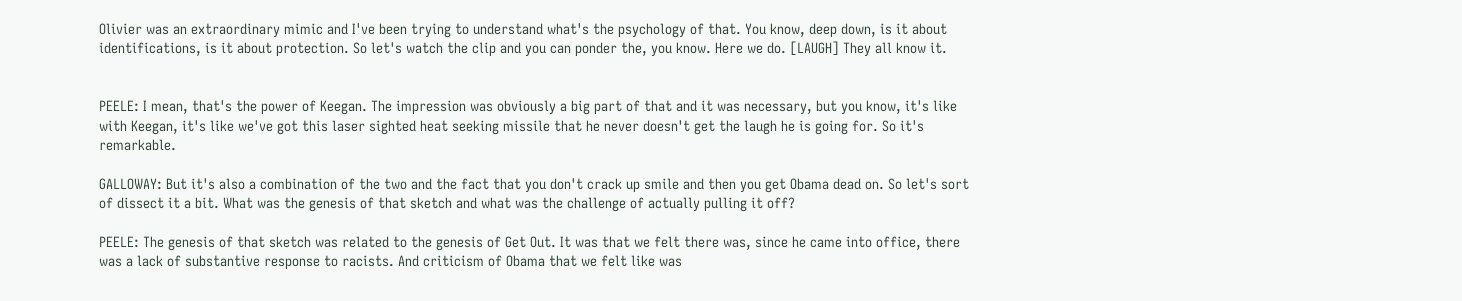Olivier was an extraordinary mimic and I've been trying to understand what's the psychology of that. You know, deep down, is it about identifications, is it about protection. So let's watch the clip and you can ponder the, you know. Here we do. [LAUGH] They all know it.


PEELE: I mean, that's the power of Keegan. The impression was obviously a big part of that and it was necessary, but you know, it's like with Keegan, it's like we've got this laser sighted heat seeking missile that he never doesn't get the laugh he is going for. So it's remarkable.

GALLOWAY: But it's also a combination of the two and the fact that you don't crack up smile and then you get Obama dead on. So let's sort of dissect it a bit. What was the genesis of that sketch and what was the challenge of actually pulling it off?

PEELE: The genesis of that sketch was related to the genesis of Get Out. It was that we felt there was, since he came into office, there was a lack of substantive response to racists. And criticism of Obama that we felt like was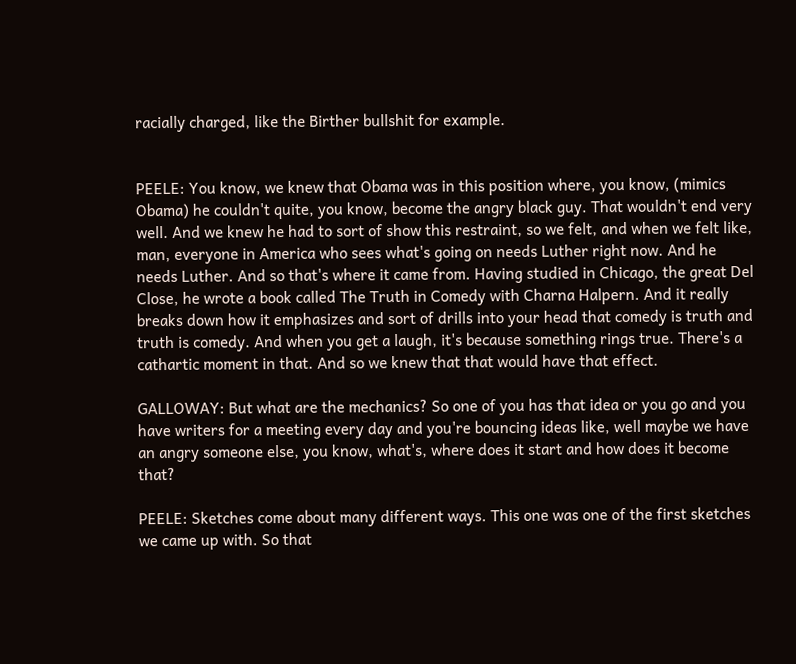racially charged, like the Birther bullshit for example.


PEELE: You know, we knew that Obama was in this position where, you know, (mimics Obama) he couldn't quite, you know, become the angry black guy. That wouldn't end very well. And we knew he had to sort of show this restraint, so we felt, and when we felt like, man, everyone in America who sees what's going on needs Luther right now. And he needs Luther. And so that's where it came from. Having studied in Chicago, the great Del Close, he wrote a book called The Truth in Comedy with Charna Halpern. And it really breaks down how it emphasizes and sort of drills into your head that comedy is truth and truth is comedy. And when you get a laugh, it's because something rings true. There's a cathartic moment in that. And so we knew that that would have that effect.

GALLOWAY: But what are the mechanics? So one of you has that idea or you go and you have writers for a meeting every day and you're bouncing ideas like, well maybe we have an angry someone else, you know, what's, where does it start and how does it become that?

PEELE: Sketches come about many different ways. This one was one of the first sketches we came up with. So that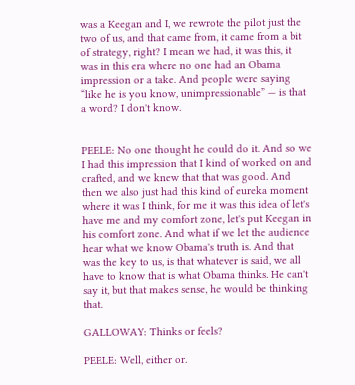was a Keegan and I, we rewrote the pilot just the two of us, and that came from, it came from a bit of strategy, right? I mean we had, it was this, it was in this era where no one had an Obama impression or a take. And people were saying “like he is you know, unimpressionable” — is that a word? I don't know.


PEELE: No one thought he could do it. And so we I had this impression that I kind of worked on and crafted, and we knew that that was good. And then we also just had this kind of eureka moment where it was I think, for me it was this idea of let's have me and my comfort zone, let's put Keegan in his comfort zone. And what if we let the audience hear what we know Obama's truth is. And that was the key to us, is that whatever is said, we all have to know that is what Obama thinks. He can't say it, but that makes sense, he would be thinking that.

GALLOWAY: Thinks or feels?

PEELE: Well, either or.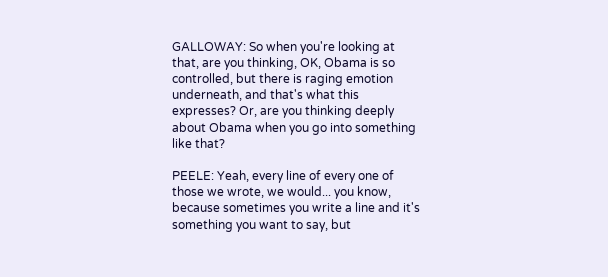GALLOWAY: So when you're looking at that, are you thinking, OK, Obama is so controlled, but there is raging emotion underneath, and that's what this expresses? Or, are you thinking deeply about Obama when you go into something like that?

PEELE: Yeah, every line of every one of those we wrote, we would... you know, because sometimes you write a line and it's something you want to say, but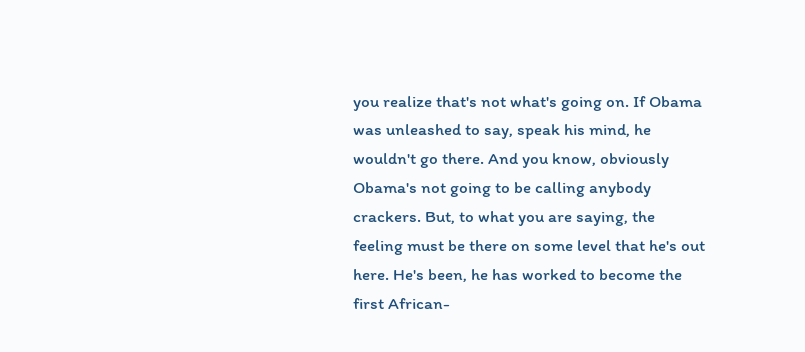you realize that's not what's going on. If Obama was unleashed to say, speak his mind, he wouldn't go there. And you know, obviously Obama's not going to be calling anybody crackers. But, to what you are saying, the feeling must be there on some level that he's out here. He's been, he has worked to become the first African-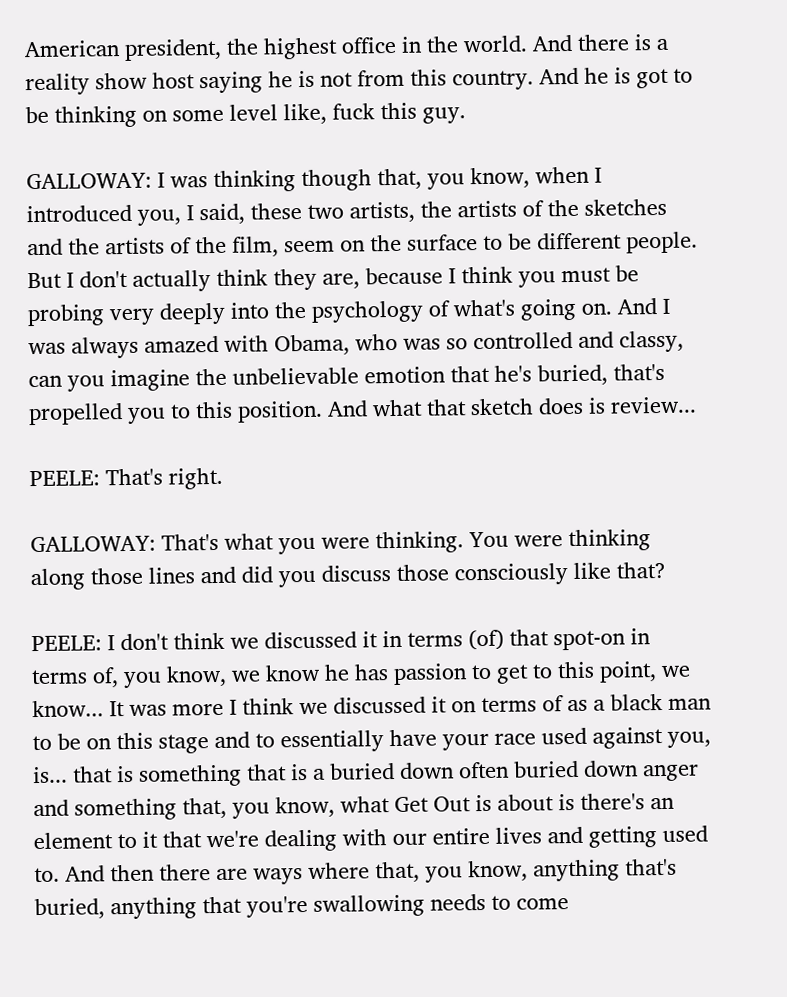American president, the highest office in the world. And there is a reality show host saying he is not from this country. And he is got to be thinking on some level like, fuck this guy.

GALLOWAY: I was thinking though that, you know, when I introduced you, I said, these two artists, the artists of the sketches and the artists of the film, seem on the surface to be different people. But I don't actually think they are, because I think you must be probing very deeply into the psychology of what's going on. And I was always amazed with Obama, who was so controlled and classy, can you imagine the unbelievable emotion that he's buried, that's propelled you to this position. And what that sketch does is review...

PEELE: That's right.

GALLOWAY: That's what you were thinking. You were thinking along those lines and did you discuss those consciously like that?

PEELE: I don't think we discussed it in terms (of) that spot-on in terms of, you know, we know he has passion to get to this point, we know... It was more I think we discussed it on terms of as a black man to be on this stage and to essentially have your race used against you, is... that is something that is a buried down often buried down anger and something that, you know, what Get Out is about is there's an element to it that we're dealing with our entire lives and getting used to. And then there are ways where that, you know, anything that's buried, anything that you're swallowing needs to come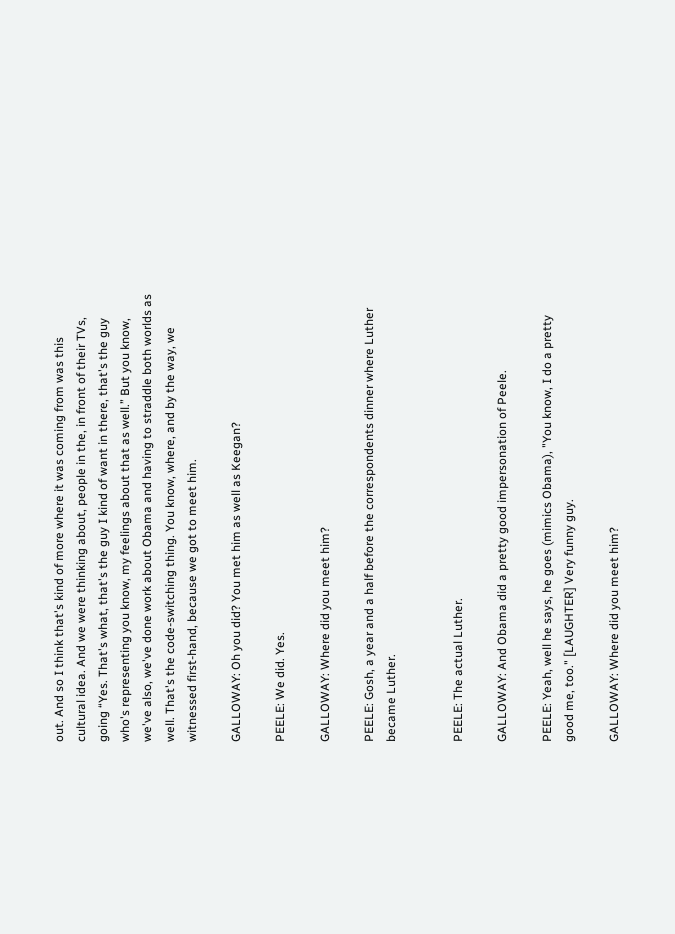out. And so I think that's kind of more where it was coming from was this cultural idea. And we were thinking about, people in the, in front of their TVs, going “Yes. That's what, that's the guy I kind of want in there, that's the guy who's representing you know, my feelings about that as well.” But you know, we've also, we've done work about Obama and having to straddle both worlds as well. That's the code-switching thing. You know, where, and by the way, we witnessed first-hand, because we got to meet him.

GALLOWAY: Oh you did? You met him as well as Keegan?

PEELE: We did. Yes.

GALLOWAY: Where did you meet him?

PEELE: Gosh, a year and a half before the correspondents dinner where Luther became Luther.


PEELE: The actual Luther.

GALLOWAY: And Obama did a pretty good impersonation of Peele.

PEELE: Yeah, well he says, he goes (mimics Obama), "You know, I do a pretty good me, too." [LAUGHTER] Very funny guy.

GALLOWAY: Where did you meet him?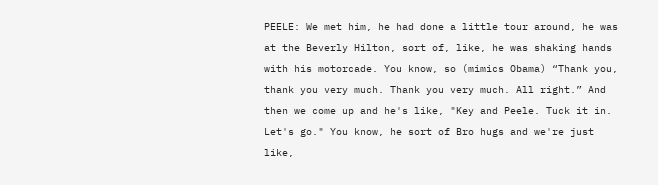PEELE: We met him, he had done a little tour around, he was at the Beverly Hilton, sort of, like, he was shaking hands with his motorcade. You know, so (mimics Obama) “Thank you, thank you very much. Thank you very much. All right.” And then we come up and he's like, "Key and Peele. Tuck it in. Let's go." You know, he sort of Bro hugs and we're just like,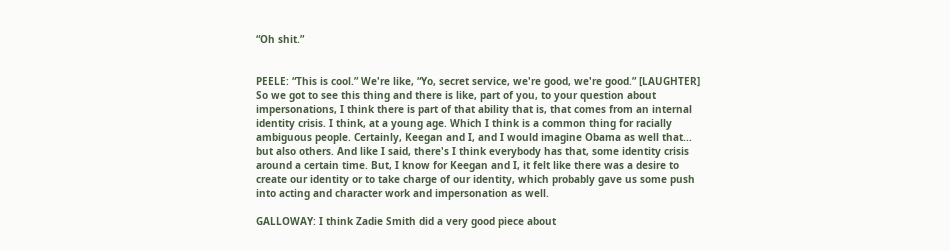“Oh shit.”


PEELE: “This is cool.” We're like, “Yo, secret service, we're good, we're good.” [LAUGHTER] So we got to see this thing and there is like, part of you, to your question about impersonations, I think there is part of that ability that is, that comes from an internal identity crisis. I think, at a young age. Which I think is a common thing for racially ambiguous people. Certainly, Keegan and I, and I would imagine Obama as well that... but also others. And like I said, there's I think everybody has that, some identity crisis around a certain time. But, I know for Keegan and I, it felt like there was a desire to create our identity or to take charge of our identity, which probably gave us some push into acting and character work and impersonation as well.

GALLOWAY: I think Zadie Smith did a very good piece about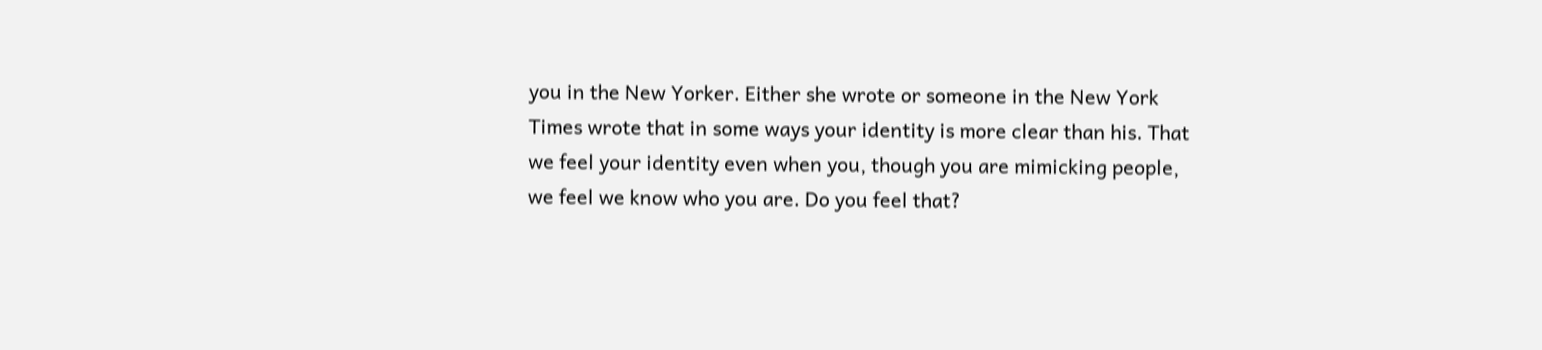you in the New Yorker. Either she wrote or someone in the New York Times wrote that in some ways your identity is more clear than his. That we feel your identity even when you, though you are mimicking people, we feel we know who you are. Do you feel that?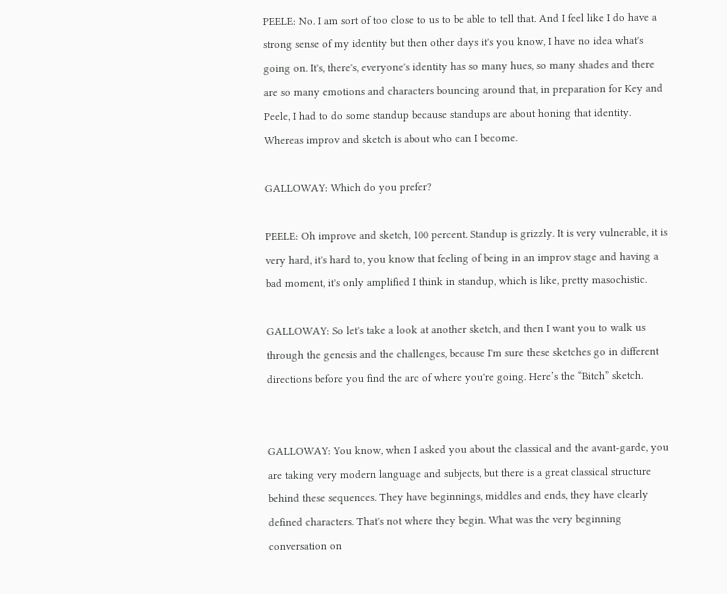PEELE: No. I am sort of too close to us to be able to tell that. And I feel like I do have a strong sense of my identity but then other days it's you know, I have no idea what's going on. It's, there's, everyone's identity has so many hues, so many shades and there are so many emotions and characters bouncing around that, in preparation for Key and Peele, I had to do some standup because standups are about honing that identity. Whereas improv and sketch is about who can I become.

GALLOWAY: Which do you prefer?

PEELE: Oh improve and sketch, 100 percent. Standup is grizzly. It is very vulnerable, it is very hard, it's hard to, you know that feeling of being in an improv stage and having a bad moment, it's only amplified I think in standup, which is like, pretty masochistic.

GALLOWAY: So let's take a look at another sketch, and then I want you to walk us through the genesis and the challenges, because I'm sure these sketches go in different directions before you find the arc of where you're going. Here’s the “Bitch” sketch.


GALLOWAY: You know, when I asked you about the classical and the avant-garde, you are taking very modern language and subjects, but there is a great classical structure behind these sequences. They have beginnings, middles and ends, they have clearly defined characters. That's not where they begin. What was the very beginning conversation on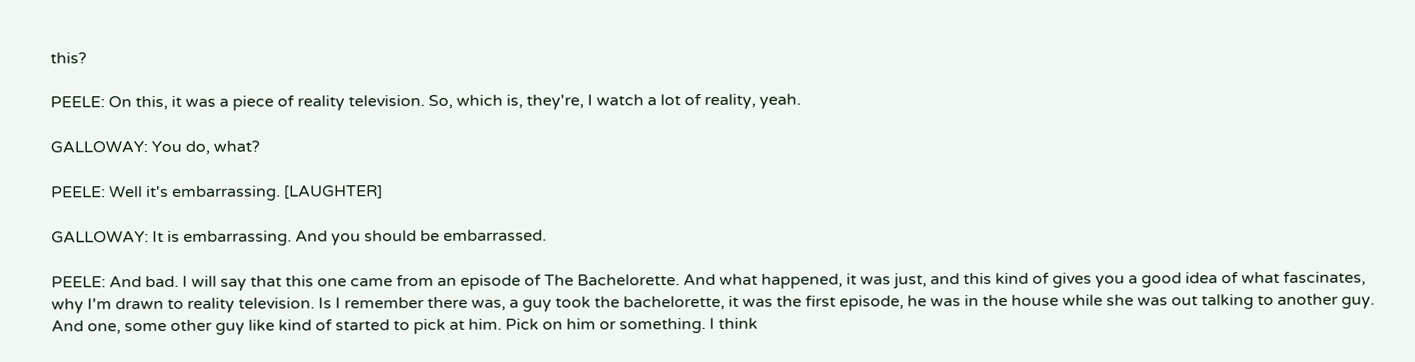this?

PEELE: On this, it was a piece of reality television. So, which is, they're, I watch a lot of reality, yeah.

GALLOWAY: You do, what?

PEELE: Well it's embarrassing. [LAUGHTER]

GALLOWAY: It is embarrassing. And you should be embarrassed.

PEELE: And bad. I will say that this one came from an episode of The Bachelorette. And what happened, it was just, and this kind of gives you a good idea of what fascinates, why I'm drawn to reality television. Is I remember there was, a guy took the bachelorette, it was the first episode, he was in the house while she was out talking to another guy. And one, some other guy like kind of started to pick at him. Pick on him or something. I think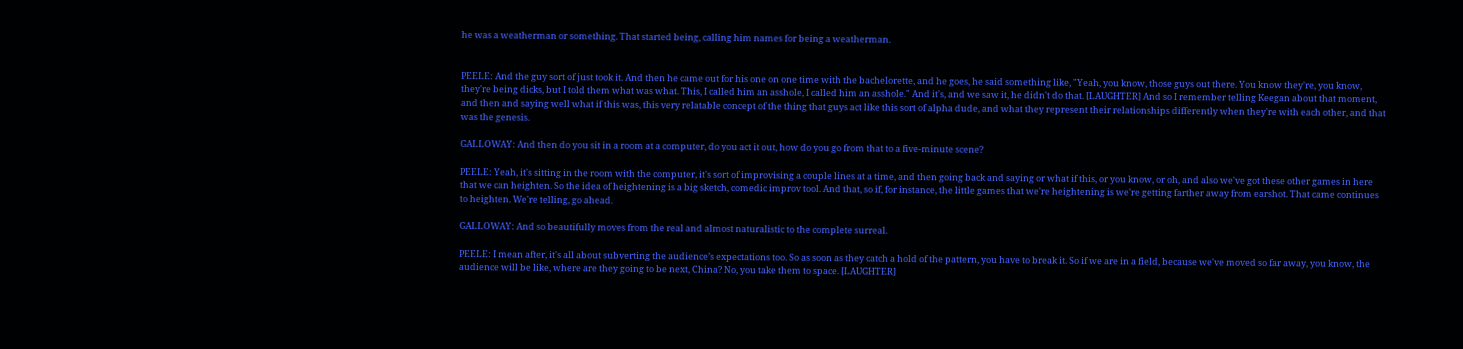he was a weatherman or something. That started being, calling him names for being a weatherman.


PEELE: And the guy sort of just took it. And then he came out for his one on one time with the bachelorette, and he goes, he said something like, "Yeah, you know, those guys out there. You know they're, you know, they're being dicks, but I told them what was what. This, I called him an asshole, I called him an asshole." And it's, and we saw it, he didn't do that. [LAUGHTER] And so I remember telling Keegan about that moment, and then and saying well what if this was, this very relatable concept of the thing that guys act like this sort of alpha dude, and what they represent their relationships differently when they're with each other, and that was the genesis.

GALLOWAY: And then do you sit in a room at a computer, do you act it out, how do you go from that to a five-minute scene?

PEELE: Yeah, it's sitting in the room with the computer, it's sort of improvising a couple lines at a time, and then going back and saying or what if this, or you know, or oh, and also we've got these other games in here that we can heighten. So the idea of heightening is a big sketch, comedic improv tool. And that, so if, for instance, the little games that we're heightening is we're getting farther away from earshot. That came continues to heighten. We're telling, go ahead.

GALLOWAY: And so beautifully moves from the real and almost naturalistic to the complete surreal.

PEELE: I mean after, it's all about subverting the audience’s expectations too. So as soon as they catch a hold of the pattern, you have to break it. So if we are in a field, because we've moved so far away, you know, the audience will be like, where are they going to be next, China? No, you take them to space. [LAUGHTER]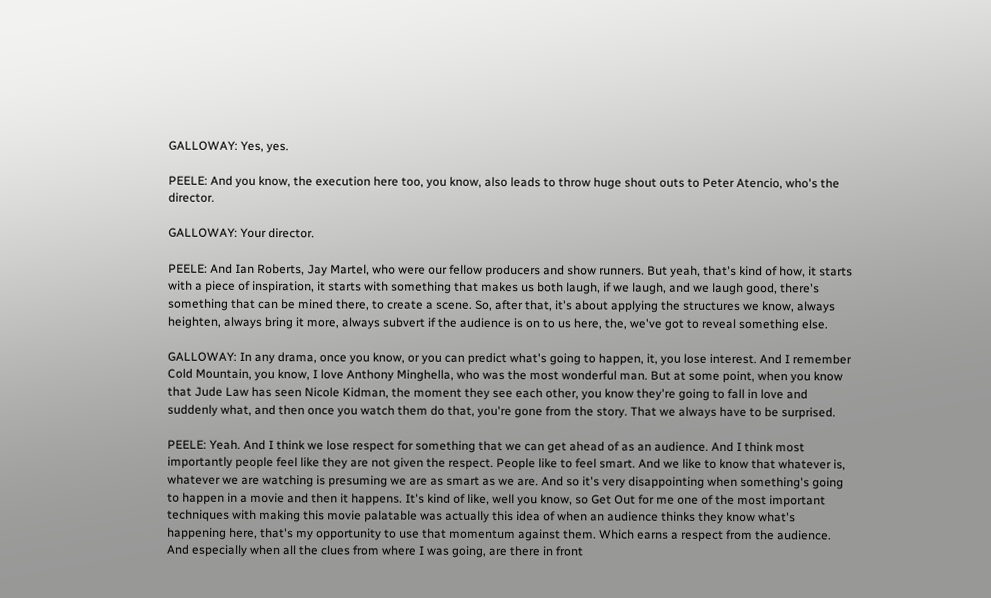GALLOWAY: Yes, yes.

PEELE: And you know, the execution here too, you know, also leads to throw huge shout outs to Peter Atencio, who's the director.

GALLOWAY: Your director.

PEELE: And Ian Roberts, Jay Martel, who were our fellow producers and show runners. But yeah, that's kind of how, it starts with a piece of inspiration, it starts with something that makes us both laugh, if we laugh, and we laugh good, there's something that can be mined there, to create a scene. So, after that, it's about applying the structures we know, always heighten, always bring it more, always subvert if the audience is on to us here, the, we've got to reveal something else.

GALLOWAY: In any drama, once you know, or you can predict what's going to happen, it, you lose interest. And I remember Cold Mountain, you know, I love Anthony Minghella, who was the most wonderful man. But at some point, when you know that Jude Law has seen Nicole Kidman, the moment they see each other, you know they're going to fall in love and suddenly what, and then once you watch them do that, you're gone from the story. That we always have to be surprised.

PEELE: Yeah. And I think we lose respect for something that we can get ahead of as an audience. And I think most importantly people feel like they are not given the respect. People like to feel smart. And we like to know that whatever is, whatever we are watching is presuming we are as smart as we are. And so it's very disappointing when something's going to happen in a movie and then it happens. It's kind of like, well you know, so Get Out for me one of the most important techniques with making this movie palatable was actually this idea of when an audience thinks they know what's happening here, that's my opportunity to use that momentum against them. Which earns a respect from the audience. And especially when all the clues from where I was going, are there in front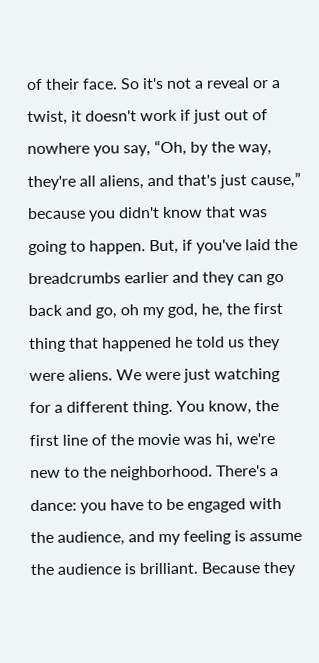of their face. So it's not a reveal or a twist, it doesn't work if just out of nowhere you say, “Oh, by the way, they're all aliens, and that's just cause,” because you didn't know that was going to happen. But, if you've laid the breadcrumbs earlier and they can go back and go, oh my god, he, the first thing that happened he told us they were aliens. We were just watching for a different thing. You know, the first line of the movie was hi, we're new to the neighborhood. There's a dance: you have to be engaged with the audience, and my feeling is assume the audience is brilliant. Because they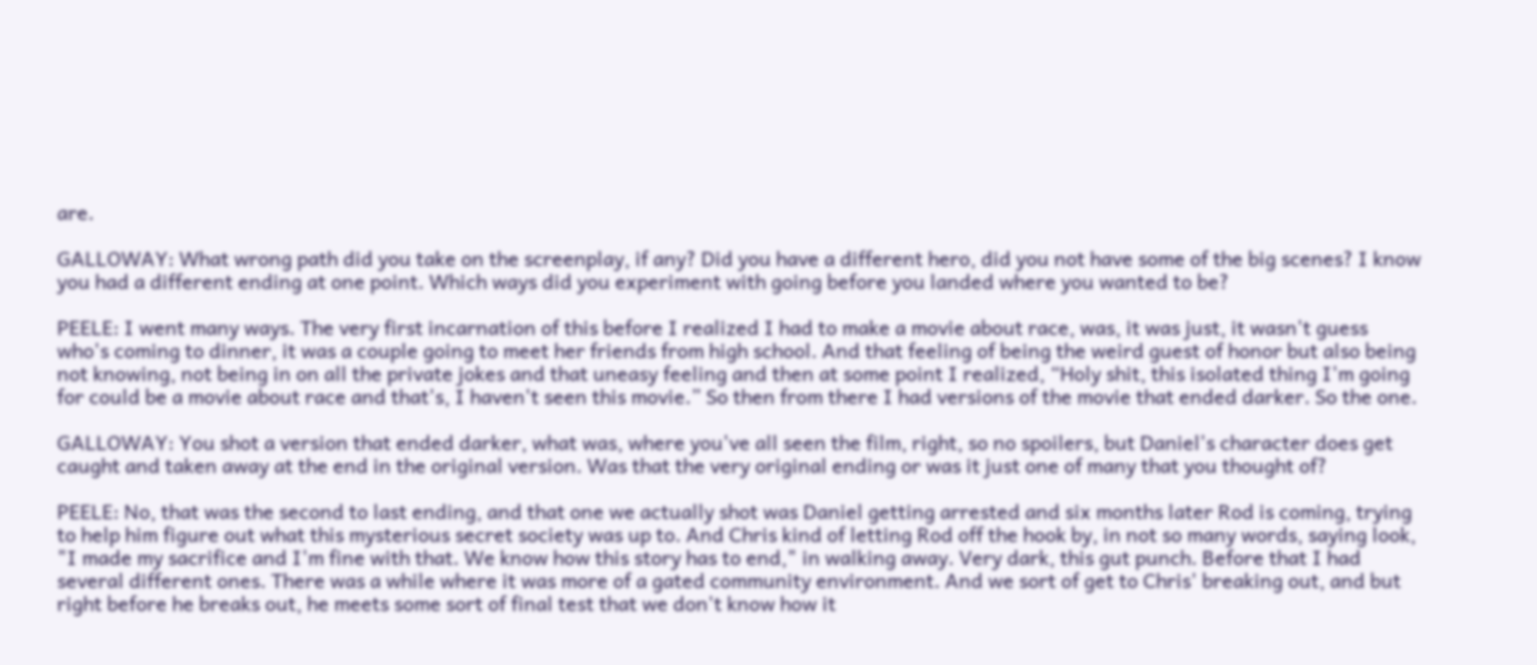are.

GALLOWAY: What wrong path did you take on the screenplay, if any? Did you have a different hero, did you not have some of the big scenes? I know you had a different ending at one point. Which ways did you experiment with going before you landed where you wanted to be?

PEELE: I went many ways. The very first incarnation of this before I realized I had to make a movie about race, was, it was just, it wasn't guess who's coming to dinner, it was a couple going to meet her friends from high school. And that feeling of being the weird guest of honor but also being not knowing, not being in on all the private jokes and that uneasy feeling and then at some point I realized, “Holy shit, this isolated thing I'm going for could be a movie about race and that's, I haven't seen this movie.” So then from there I had versions of the movie that ended darker. So the one.

GALLOWAY: You shot a version that ended darker, what was, where you've all seen the film, right, so no spoilers, but Daniel's character does get caught and taken away at the end in the original version. Was that the very original ending or was it just one of many that you thought of?

PEELE: No, that was the second to last ending, and that one we actually shot was Daniel getting arrested and six months later Rod is coming, trying to help him figure out what this mysterious secret society was up to. And Chris kind of letting Rod off the hook by, in not so many words, saying look, "I made my sacrifice and I'm fine with that. We know how this story has to end," in walking away. Very dark, this gut punch. Before that I had several different ones. There was a while where it was more of a gated community environment. And we sort of get to Chris' breaking out, and but right before he breaks out, he meets some sort of final test that we don't know how it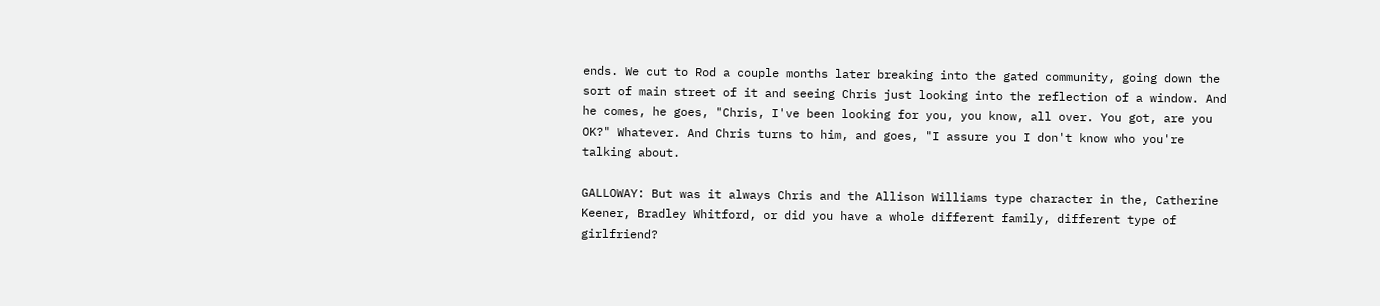ends. We cut to Rod a couple months later breaking into the gated community, going down the sort of main street of it and seeing Chris just looking into the reflection of a window. And he comes, he goes, "Chris, I've been looking for you, you know, all over. You got, are you OK?" Whatever. And Chris turns to him, and goes, "I assure you I don't know who you're talking about.

GALLOWAY: But was it always Chris and the Allison Williams type character in the, Catherine Keener, Bradley Whitford, or did you have a whole different family, different type of girlfriend?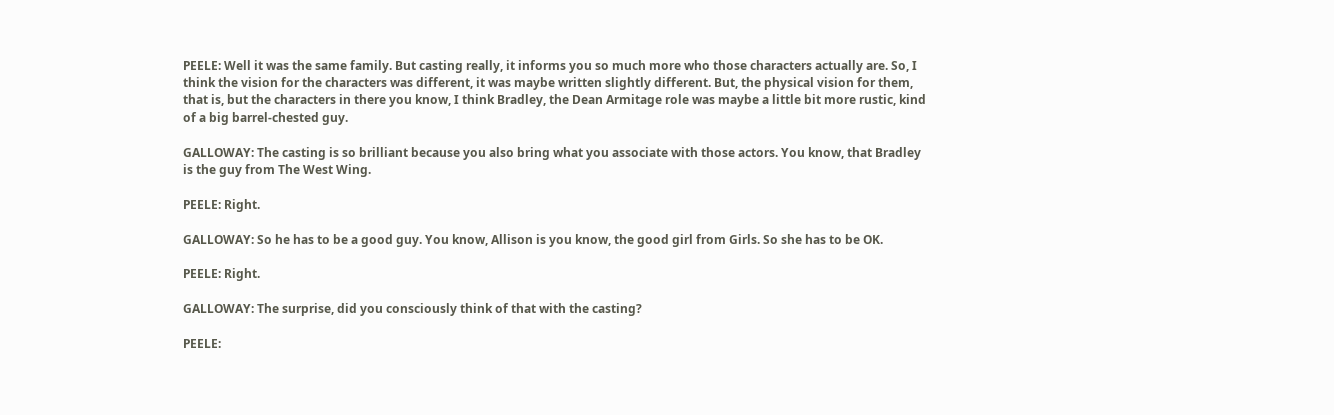PEELE: Well it was the same family. But casting really, it informs you so much more who those characters actually are. So, I think the vision for the characters was different, it was maybe written slightly different. But, the physical vision for them, that is, but the characters in there you know, I think Bradley, the Dean Armitage role was maybe a little bit more rustic, kind of a big barrel-chested guy.

GALLOWAY: The casting is so brilliant because you also bring what you associate with those actors. You know, that Bradley is the guy from The West Wing.

PEELE: Right.

GALLOWAY: So he has to be a good guy. You know, Allison is you know, the good girl from Girls. So she has to be OK.

PEELE: Right.

GALLOWAY: The surprise, did you consciously think of that with the casting?

PEELE: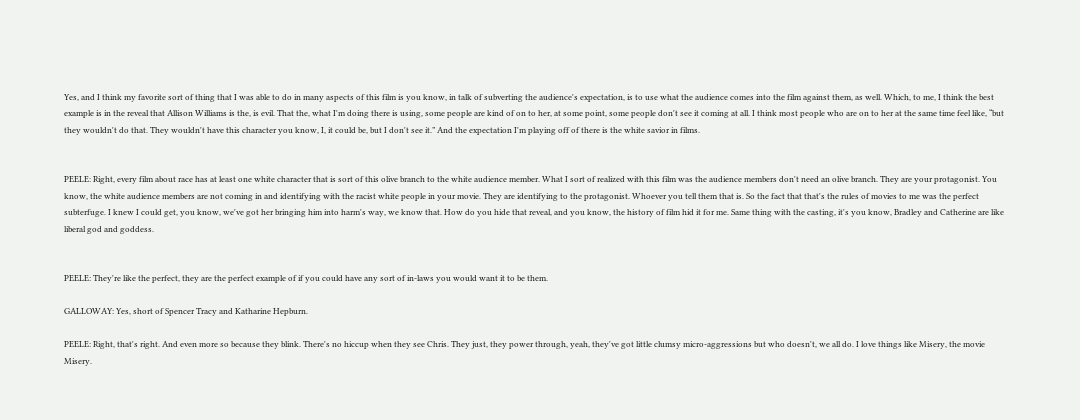Yes, and I think my favorite sort of thing that I was able to do in many aspects of this film is you know, in talk of subverting the audience's expectation, is to use what the audience comes into the film against them, as well. Which, to me, I think the best example is in the reveal that Allison Williams is the, is evil. That the, what I'm doing there is using, some people are kind of on to her, at some point, some people don't see it coming at all. I think most people who are on to her at the same time feel like, “but they wouldn't do that. They wouldn't have this character you know, I, it could be, but I don't see it.” And the expectation I'm playing off of there is the white savior in films.


PEELE: Right, every film about race has at least one white character that is sort of this olive branch to the white audience member. What I sort of realized with this film was the audience members don't need an olive branch. They are your protagonist. You know, the white audience members are not coming in and identifying with the racist white people in your movie. They are identifying to the protagonist. Whoever you tell them that is. So the fact that that's the rules of movies to me was the perfect subterfuge. I knew I could get, you know, we've got her bringing him into harm's way, we know that. How do you hide that reveal, and you know, the history of film hid it for me. Same thing with the casting, it's you know, Bradley and Catherine are like liberal god and goddess.


PEELE: They're like the perfect, they are the perfect example of if you could have any sort of in-laws you would want it to be them.

GALLOWAY: Yes, short of Spencer Tracy and Katharine Hepburn.

PEELE: Right, that's right. And even more so because they blink. There's no hiccup when they see Chris. They just, they power through, yeah, they've got little clumsy micro-aggressions but who doesn't, we all do. I love things like Misery, the movie Misery.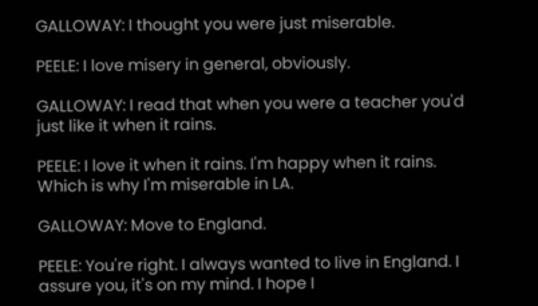GALLOWAY: I thought you were just miserable.

PEELE: I love misery in general, obviously.

GALLOWAY: I read that when you were a teacher you'd just like it when it rains.

PEELE: I love it when it rains. I'm happy when it rains. Which is why I'm miserable in LA.

GALLOWAY: Move to England.

PEELE: You're right. I always wanted to live in England. I assure you, it's on my mind. I hope I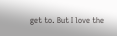get to. But I love the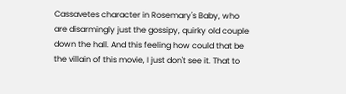Cassavetes character in Rosemary's Baby, who are disarmingly just the gossipy, quirky old couple down the hall. And this feeling how could that be the villain of this movie, I just don't see it. That to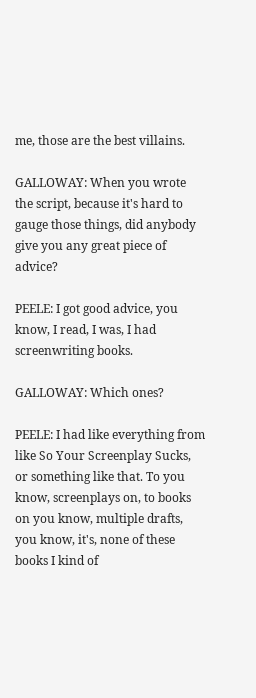me, those are the best villains.

GALLOWAY: When you wrote the script, because it's hard to gauge those things, did anybody give you any great piece of advice?

PEELE: I got good advice, you know, I read, I was, I had screenwriting books.

GALLOWAY: Which ones?

PEELE: I had like everything from like So Your Screenplay Sucks, or something like that. To you know, screenplays on, to books on you know, multiple drafts, you know, it's, none of these books I kind of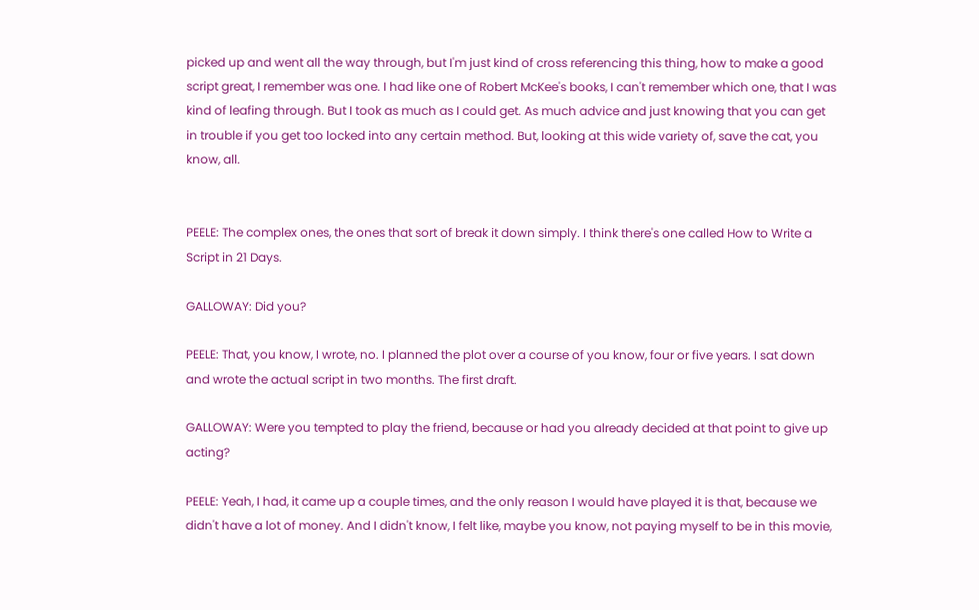picked up and went all the way through, but I'm just kind of cross referencing this thing, how to make a good script great, I remember was one. I had like one of Robert McKee's books, I can't remember which one, that I was kind of leafing through. But I took as much as I could get. As much advice and just knowing that you can get in trouble if you get too locked into any certain method. But, looking at this wide variety of, save the cat, you know, all.


PEELE: The complex ones, the ones that sort of break it down simply. I think there's one called How to Write a Script in 21 Days.

GALLOWAY: Did you?

PEELE: That, you know, I wrote, no. I planned the plot over a course of you know, four or five years. I sat down and wrote the actual script in two months. The first draft.

GALLOWAY: Were you tempted to play the friend, because or had you already decided at that point to give up acting?

PEELE: Yeah, I had, it came up a couple times, and the only reason I would have played it is that, because we didn't have a lot of money. And I didn't know, I felt like, maybe you know, not paying myself to be in this movie,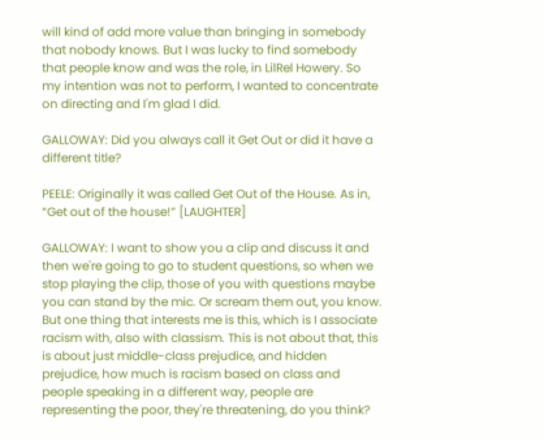will kind of add more value than bringing in somebody that nobody knows. But I was lucky to find somebody that people know and was the role, in LilRel Howery. So my intention was not to perform, I wanted to concentrate on directing and I'm glad I did.

GALLOWAY: Did you always call it Get Out or did it have a different title?

PEELE: Originally it was called Get Out of the House. As in, “Get out of the house!” [LAUGHTER]

GALLOWAY: I want to show you a clip and discuss it and then we're going to go to student questions, so when we stop playing the clip, those of you with questions maybe you can stand by the mic. Or scream them out, you know. But one thing that interests me is this, which is I associate racism with, also with classism. This is not about that, this is about just middle-class prejudice, and hidden prejudice, how much is racism based on class and people speaking in a different way, people are representing the poor, they're threatening, do you think?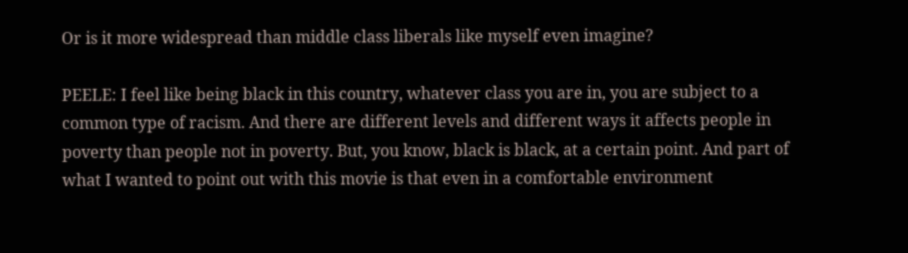Or is it more widespread than middle class liberals like myself even imagine?

PEELE: I feel like being black in this country, whatever class you are in, you are subject to a common type of racism. And there are different levels and different ways it affects people in poverty than people not in poverty. But, you know, black is black, at a certain point. And part of what I wanted to point out with this movie is that even in a comfortable environment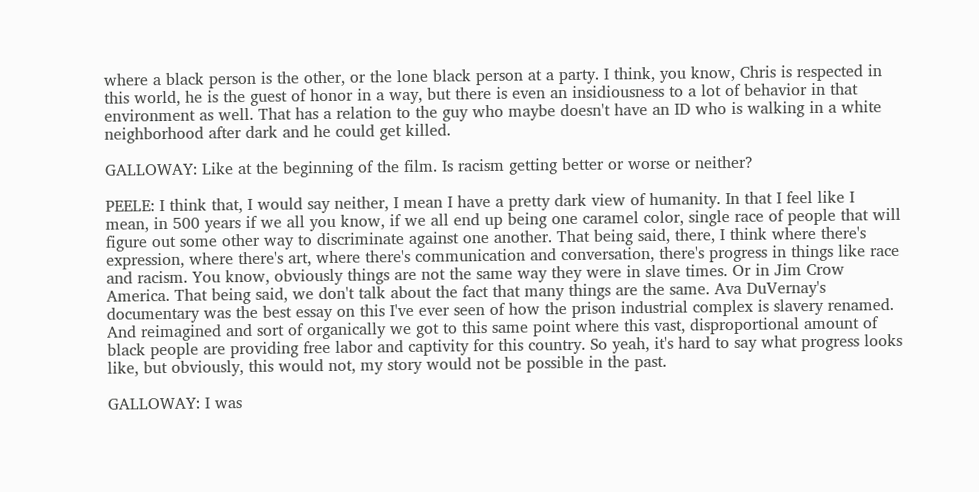where a black person is the other, or the lone black person at a party. I think, you know, Chris is respected in this world, he is the guest of honor in a way, but there is even an insidiousness to a lot of behavior in that environment as well. That has a relation to the guy who maybe doesn't have an ID who is walking in a white neighborhood after dark and he could get killed.

GALLOWAY: Like at the beginning of the film. Is racism getting better or worse or neither?

PEELE: I think that, I would say neither, I mean I have a pretty dark view of humanity. In that I feel like I mean, in 500 years if we all you know, if we all end up being one caramel color, single race of people that will figure out some other way to discriminate against one another. That being said, there, I think where there's expression, where there's art, where there's communication and conversation, there's progress in things like race and racism. You know, obviously things are not the same way they were in slave times. Or in Jim Crow America. That being said, we don't talk about the fact that many things are the same. Ava DuVernay's documentary was the best essay on this I've ever seen of how the prison industrial complex is slavery renamed. And reimagined and sort of organically we got to this same point where this vast, disproportional amount of black people are providing free labor and captivity for this country. So yeah, it's hard to say what progress looks like, but obviously, this would not, my story would not be possible in the past.

GALLOWAY: I was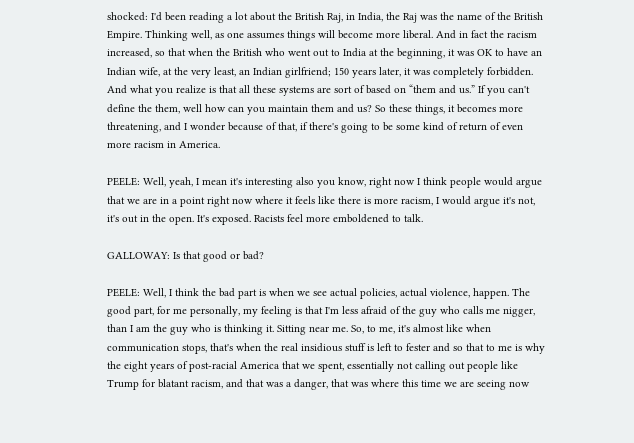shocked: I'd been reading a lot about the British Raj, in India, the Raj was the name of the British Empire. Thinking well, as one assumes things will become more liberal. And in fact the racism increased, so that when the British who went out to India at the beginning, it was OK to have an Indian wife, at the very least, an Indian girlfriend; 150 years later, it was completely forbidden. And what you realize is that all these systems are sort of based on “them and us.” If you can't define the them, well how can you maintain them and us? So these things, it becomes more threatening, and I wonder because of that, if there's going to be some kind of return of even more racism in America.

PEELE: Well, yeah, I mean it's interesting also you know, right now I think people would argue that we are in a point right now where it feels like there is more racism, I would argue it's not, it's out in the open. It's exposed. Racists feel more emboldened to talk.

GALLOWAY: Is that good or bad?

PEELE: Well, I think the bad part is when we see actual policies, actual violence, happen. The good part, for me personally, my feeling is that I'm less afraid of the guy who calls me nigger, than I am the guy who is thinking it. Sitting near me. So, to me, it's almost like when communication stops, that's when the real insidious stuff is left to fester and so that to me is why the eight years of post-racial America that we spent, essentially not calling out people like Trump for blatant racism, and that was a danger, that was where this time we are seeing now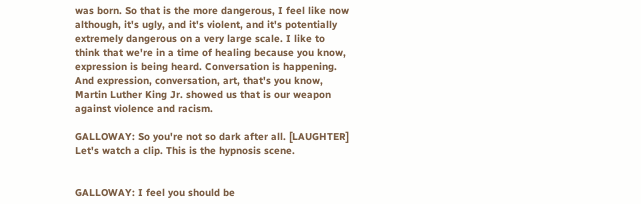was born. So that is the more dangerous, I feel like now although, it's ugly, and it's violent, and it's potentially extremely dangerous on a very large scale. I like to think that we're in a time of healing because you know, expression is being heard. Conversation is happening. And expression, conversation, art, that's you know, Martin Luther King Jr. showed us that is our weapon against violence and racism.

GALLOWAY: So you're not so dark after all. [LAUGHTER] Let's watch a clip. This is the hypnosis scene.


GALLOWAY: I feel you should be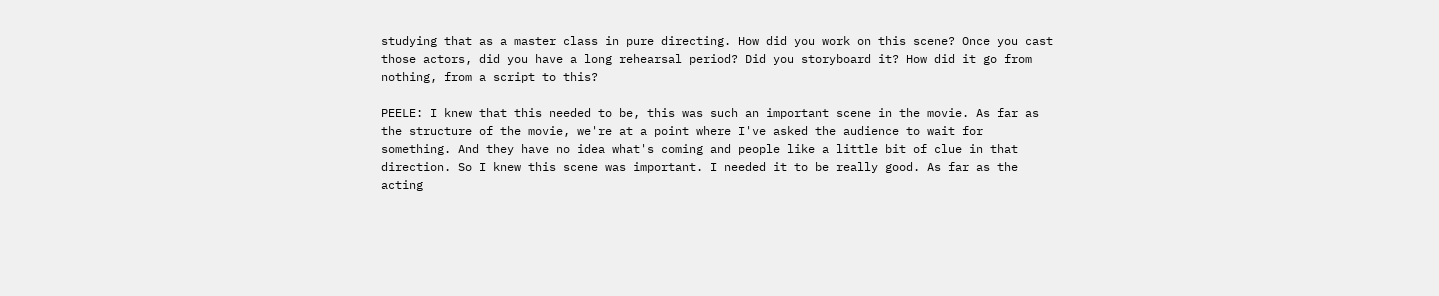studying that as a master class in pure directing. How did you work on this scene? Once you cast those actors, did you have a long rehearsal period? Did you storyboard it? How did it go from nothing, from a script to this?

PEELE: I knew that this needed to be, this was such an important scene in the movie. As far as the structure of the movie, we're at a point where I've asked the audience to wait for something. And they have no idea what's coming and people like a little bit of clue in that direction. So I knew this scene was important. I needed it to be really good. As far as the acting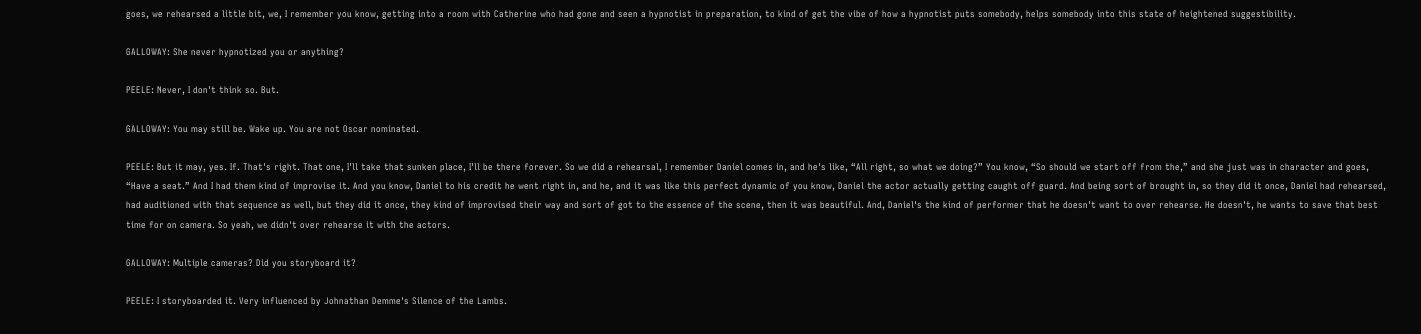goes, we rehearsed a little bit, we, I remember you know, getting into a room with Catherine who had gone and seen a hypnotist in preparation, to kind of get the vibe of how a hypnotist puts somebody, helps somebody into this state of heightened suggestibility.

GALLOWAY: She never hypnotized you or anything?

PEELE: Never, I don't think so. But.

GALLOWAY: You may still be. Wake up. You are not Oscar nominated.

PEELE: But it may, yes. If. That's right. That one, I'll take that sunken place, I'll be there forever. So we did a rehearsal, I remember Daniel comes in, and he's like, “All right, so what we doing?” You know, “So should we start off from the,” and she just was in character and goes, “Have a seat.” And I had them kind of improvise it. And you know, Daniel to his credit he went right in, and he, and it was like this perfect dynamic of you know, Daniel the actor actually getting caught off guard. And being sort of brought in, so they did it once, Daniel had rehearsed, had auditioned with that sequence as well, but they did it once, they kind of improvised their way and sort of got to the essence of the scene, then it was beautiful. And, Daniel's the kind of performer that he doesn't want to over rehearse. He doesn't, he wants to save that best time for on camera. So yeah, we didn't over rehearse it with the actors.

GALLOWAY: Multiple cameras? Did you storyboard it?

PEELE: I storyboarded it. Very influenced by Johnathan Demme's Silence of the Lambs.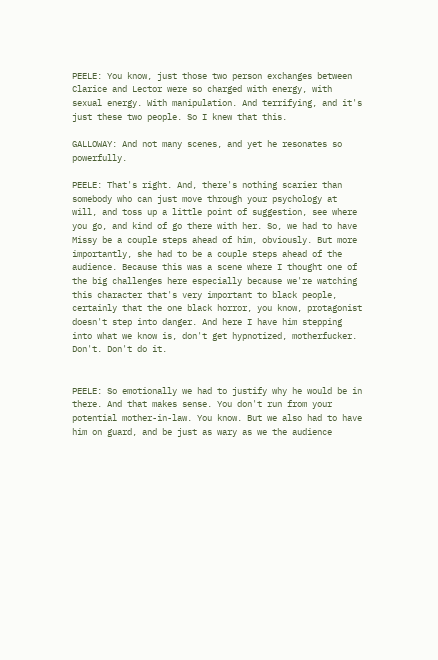PEELE: You know, just those two person exchanges between Clarice and Lector were so charged with energy, with sexual energy. With manipulation. And terrifying, and it's just these two people. So I knew that this.

GALLOWAY: And not many scenes, and yet he resonates so powerfully.

PEELE: That's right. And, there's nothing scarier than somebody who can just move through your psychology at will, and toss up a little point of suggestion, see where you go, and kind of go there with her. So, we had to have Missy be a couple steps ahead of him, obviously. But more importantly, she had to be a couple steps ahead of the audience. Because this was a scene where I thought one of the big challenges here especially because we're watching this character that's very important to black people, certainly that the one black horror, you know, protagonist doesn't step into danger. And here I have him stepping into what we know is, don't get hypnotized, motherfucker. Don't. Don't do it.


PEELE: So emotionally we had to justify why he would be in there. And that makes sense. You don't run from your potential mother-in-law. You know. But we also had to have him on guard, and be just as wary as we the audience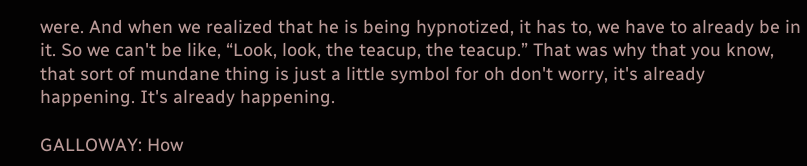were. And when we realized that he is being hypnotized, it has to, we have to already be in it. So we can't be like, “Look, look, the teacup, the teacup.” That was why that you know, that sort of mundane thing is just a little symbol for oh don't worry, it's already happening. It's already happening.

GALLOWAY: How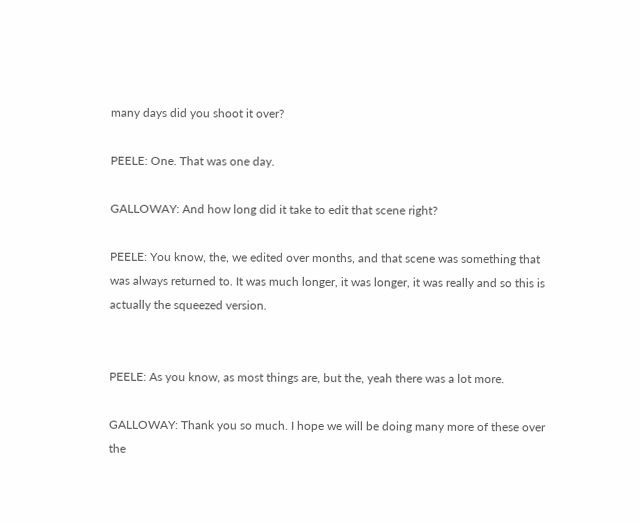many days did you shoot it over?

PEELE: One. That was one day.

GALLOWAY: And how long did it take to edit that scene right?

PEELE: You know, the, we edited over months, and that scene was something that was always returned to. It was much longer, it was longer, it was really and so this is actually the squeezed version.


PEELE: As you know, as most things are, but the, yeah there was a lot more.

GALLOWAY: Thank you so much. I hope we will be doing many more of these over the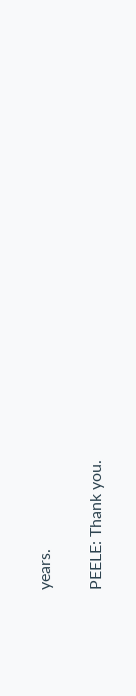years.

PEELE: Thank you.